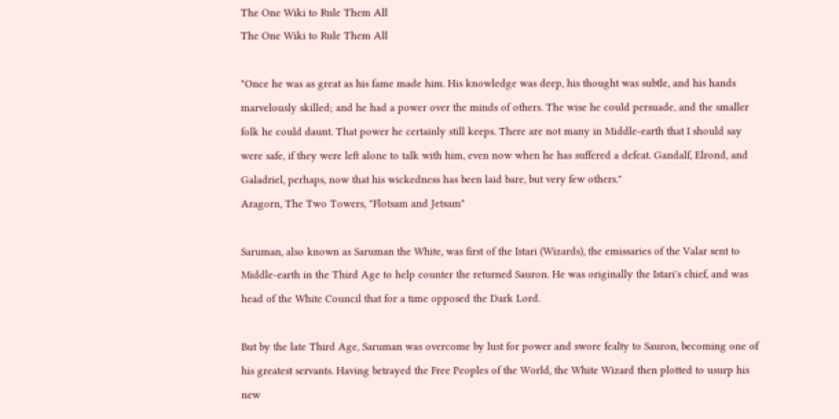The One Wiki to Rule Them All
The One Wiki to Rule Them All

"Once he was as great as his fame made him. His knowledge was deep, his thought was subtle, and his hands marvelously skilled; and he had a power over the minds of others. The wise he could persuade, and the smaller folk he could daunt. That power he certainly still keeps. There are not many in Middle-earth that I should say were safe, if they were left alone to talk with him, even now when he has suffered a defeat. Gandalf, Elrond, and Galadriel, perhaps, now that his wickedness has been laid bare, but very few others."
Aragorn, The Two Towers, "Flotsam and Jetsam"

Saruman, also known as Saruman the White, was first of the Istari (Wizards), the emissaries of the Valar sent to Middle-earth in the Third Age to help counter the returned Sauron. He was originally the Istari's chief, and was head of the White Council that for a time opposed the Dark Lord.

But by the late Third Age, Saruman was overcome by lust for power and swore fealty to Sauron, becoming one of his greatest servants. Having betrayed the Free Peoples of the World, the White Wizard then plotted to usurp his new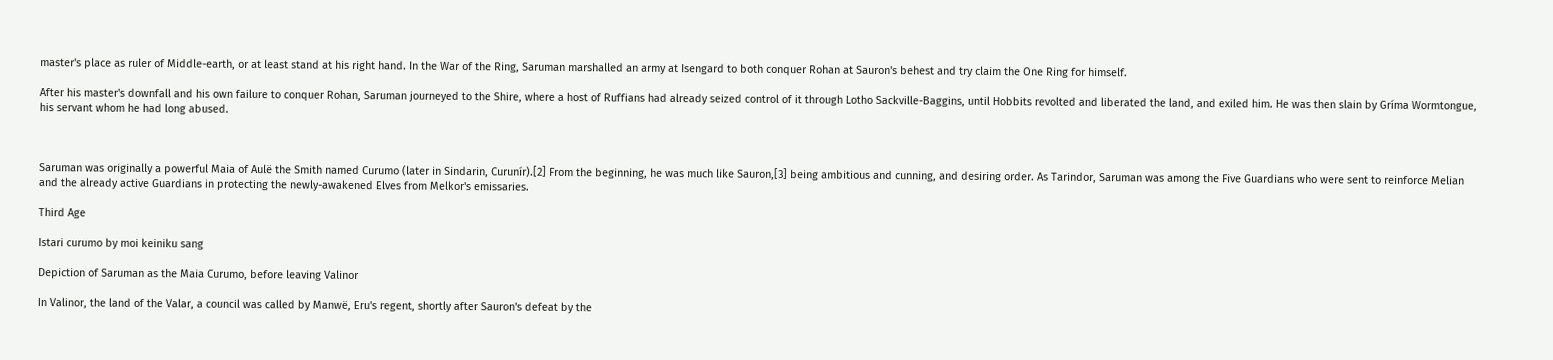master's place as ruler of Middle-earth, or at least stand at his right hand. In the War of the Ring, Saruman marshalled an army at Isengard to both conquer Rohan at Sauron's behest and try claim the One Ring for himself.

After his master's downfall and his own failure to conquer Rohan, Saruman journeyed to the Shire, where a host of Ruffians had already seized control of it through Lotho Sackville-Baggins, until Hobbits revolted and liberated the land, and exiled him. He was then slain by Gríma Wormtongue, his servant whom he had long abused.



Saruman was originally a powerful Maia of Aulë the Smith named Curumo (later in Sindarin, Curunír).[2] From the beginning, he was much like Sauron,[3] being ambitious and cunning, and desiring order. As Tarindor, Saruman was among the Five Guardians who were sent to reinforce Melian and the already active Guardians in protecting the newly-awakened Elves from Melkor's emissaries.

Third Age

Istari curumo by moi keiniku sang

Depiction of Saruman as the Maia Curumo, before leaving Valinor

In Valinor, the land of the Valar, a council was called by Manwë, Eru's regent, shortly after Sauron's defeat by the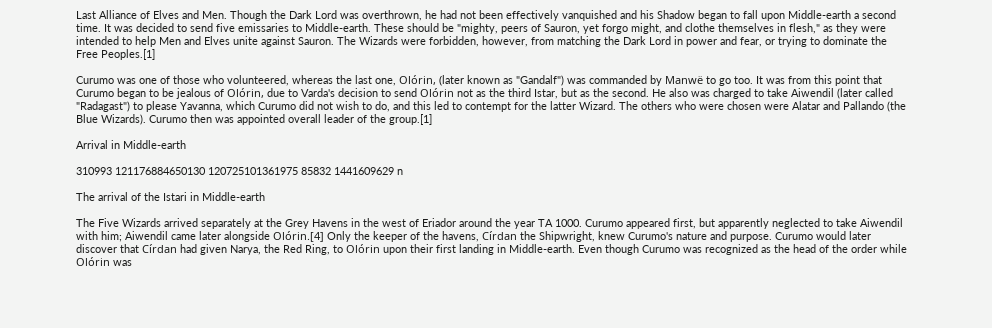Last Alliance of Elves and Men. Though the Dark Lord was overthrown, he had not been effectively vanquished and his Shadow began to fall upon Middle-earth a second time. It was decided to send five emissaries to Middle-earth. These should be "mighty, peers of Sauron, yet forgo might, and clothe themselves in flesh," as they were intended to help Men and Elves unite against Sauron. The Wizards were forbidden, however, from matching the Dark Lord in power and fear, or trying to dominate the Free Peoples.[1]

Curumo was one of those who volunteered, whereas the last one, Olórin, (later known as "Gandalf") was commanded by Manwë to go too. It was from this point that Curumo began to be jealous of Olórin, due to Varda's decision to send Olórin not as the third Istar, but as the second. He also was charged to take Aiwendil (later called "Radagast") to please Yavanna, which Curumo did not wish to do, and this led to contempt for the latter Wizard. The others who were chosen were Alatar and Pallando (the Blue Wizards). Curumo then was appointed overall leader of the group.[1]

Arrival in Middle-earth

310993 121176884650130 120725101361975 85832 1441609629 n

The arrival of the Istari in Middle-earth

The Five Wizards arrived separately at the Grey Havens in the west of Eriador around the year TA 1000. Curumo appeared first, but apparently neglected to take Aiwendil with him; Aiwendil came later alongside Olórin.[4] Only the keeper of the havens, Círdan the Shipwright, knew Curumo's nature and purpose. Curumo would later discover that Círdan had given Narya, the Red Ring, to Olórin upon their first landing in Middle-earth. Even though Curumo was recognized as the head of the order while Olórin was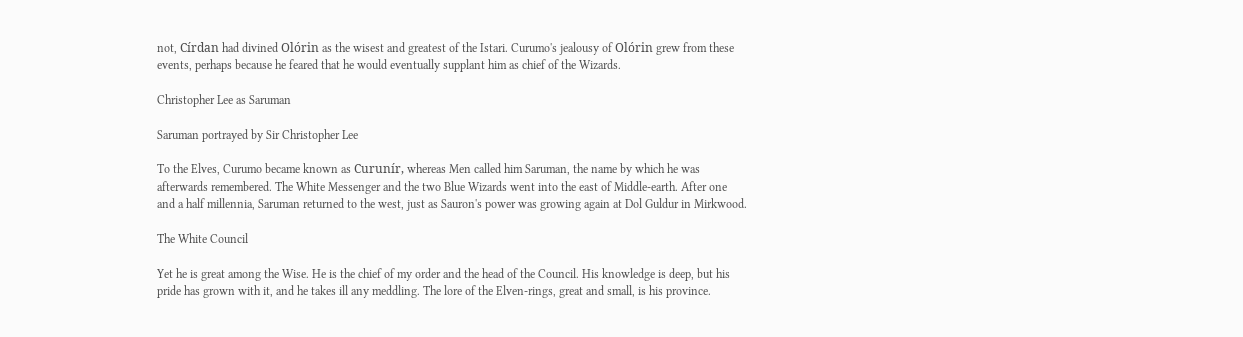not, Círdan had divined Olórin as the wisest and greatest of the Istari. Curumo's jealousy of Olórin grew from these events, perhaps because he feared that he would eventually supplant him as chief of the Wizards.

Christopher Lee as Saruman

Saruman portrayed by Sir Christopher Lee

To the Elves, Curumo became known as Curunír, whereas Men called him Saruman, the name by which he was afterwards remembered. The White Messenger and the two Blue Wizards went into the east of Middle-earth. After one and a half millennia, Saruman returned to the west, just as Sauron's power was growing again at Dol Guldur in Mirkwood.

The White Council

Yet he is great among the Wise. He is the chief of my order and the head of the Council. His knowledge is deep, but his pride has grown with it, and he takes ill any meddling. The lore of the Elven-rings, great and small, is his province.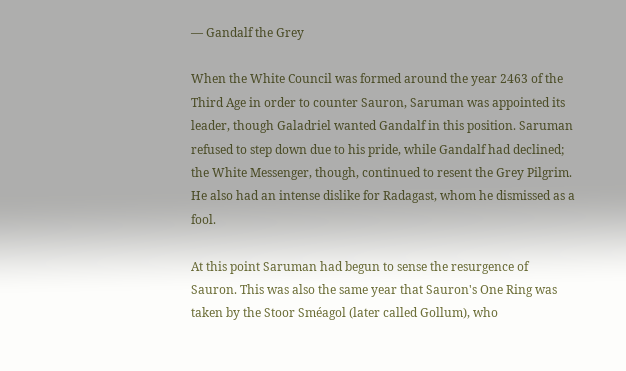— Gandalf the Grey

When the White Council was formed around the year 2463 of the Third Age in order to counter Sauron, Saruman was appointed its leader, though Galadriel wanted Gandalf in this position. Saruman refused to step down due to his pride, while Gandalf had declined; the White Messenger, though, continued to resent the Grey Pilgrim. He also had an intense dislike for Radagast, whom he dismissed as a fool.

At this point Saruman had begun to sense the resurgence of Sauron. This was also the same year that Sauron's One Ring was taken by the Stoor Sméagol (later called Gollum), who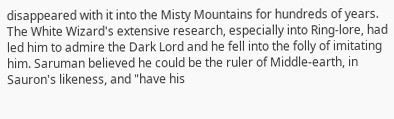disappeared with it into the Misty Mountains for hundreds of years. The White Wizard's extensive research, especially into Ring-lore, had led him to admire the Dark Lord and he fell into the folly of imitating him. Saruman believed he could be the ruler of Middle-earth, in Sauron's likeness, and "have his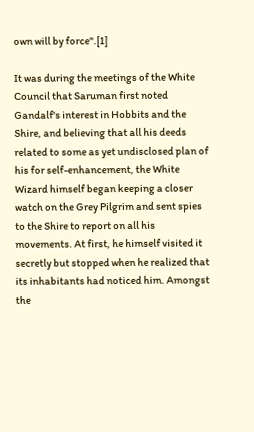own will by force".[1]

It was during the meetings of the White Council that Saruman first noted Gandalf's interest in Hobbits and the Shire, and believing that all his deeds related to some as yet undisclosed plan of his for self-enhancement, the White Wizard himself began keeping a closer watch on the Grey Pilgrim and sent spies to the Shire to report on all his movements. At first, he himself visited it secretly but stopped when he realized that its inhabitants had noticed him. Amongst the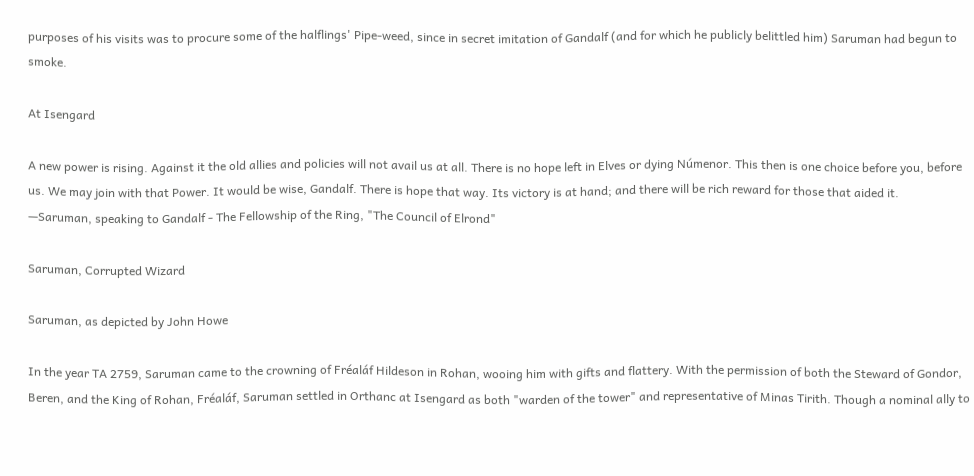purposes of his visits was to procure some of the halflings' Pipe-weed, since in secret imitation of Gandalf (and for which he publicly belittled him) Saruman had begun to smoke.

At Isengard

A new power is rising. Against it the old allies and policies will not avail us at all. There is no hope left in Elves or dying Númenor. This then is one choice before you, before us. We may join with that Power. It would be wise, Gandalf. There is hope that way. Its victory is at hand; and there will be rich reward for those that aided it.
—Saruman, speaking to Gandalf - The Fellowship of the Ring, "The Council of Elrond"

Saruman, Corrupted Wizard

Saruman, as depicted by John Howe

In the year TA 2759, Saruman came to the crowning of Fréaláf Hildeson in Rohan, wooing him with gifts and flattery. With the permission of both the Steward of Gondor, Beren, and the King of Rohan, Fréaláf, Saruman settled in Orthanc at Isengard as both "warden of the tower" and representative of Minas Tirith. Though a nominal ally to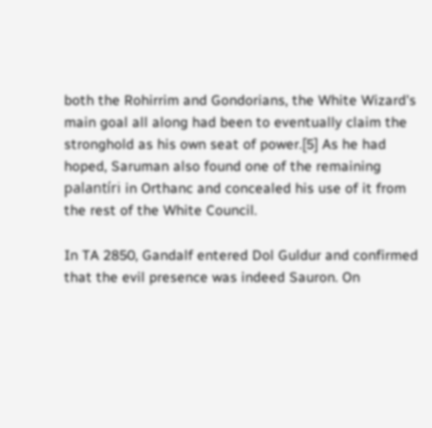both the Rohirrim and Gondorians, the White Wizard's main goal all along had been to eventually claim the stronghold as his own seat of power.[5] As he had hoped, Saruman also found one of the remaining palantíri in Orthanc and concealed his use of it from the rest of the White Council.

In TA 2850, Gandalf entered Dol Guldur and confirmed that the evil presence was indeed Sauron. On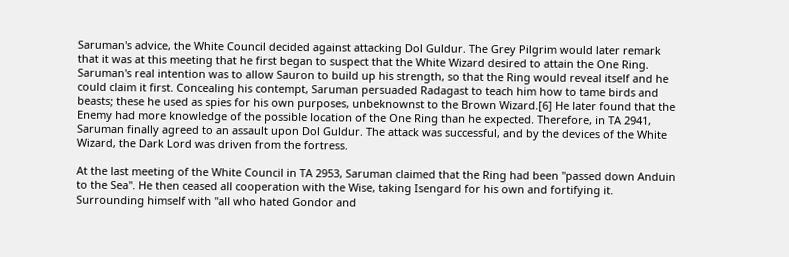Saruman's advice, the White Council decided against attacking Dol Guldur. The Grey Pilgrim would later remark that it was at this meeting that he first began to suspect that the White Wizard desired to attain the One Ring. Saruman's real intention was to allow Sauron to build up his strength, so that the Ring would reveal itself and he could claim it first. Concealing his contempt, Saruman persuaded Radagast to teach him how to tame birds and beasts; these he used as spies for his own purposes, unbeknownst to the Brown Wizard.[6] He later found that the Enemy had more knowledge of the possible location of the One Ring than he expected. Therefore, in TA 2941, Saruman finally agreed to an assault upon Dol Guldur. The attack was successful, and by the devices of the White Wizard, the Dark Lord was driven from the fortress.

At the last meeting of the White Council in TA 2953, Saruman claimed that the Ring had been "passed down Anduin to the Sea". He then ceased all cooperation with the Wise, taking Isengard for his own and fortifying it. Surrounding himself with "all who hated Gondor and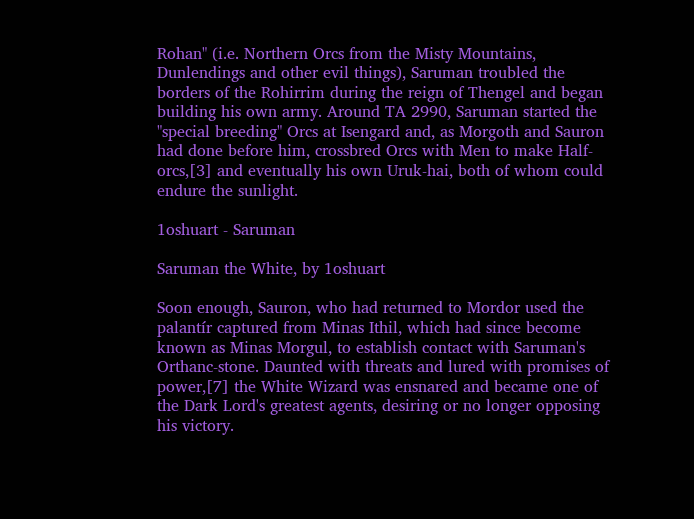Rohan" (i.e. Northern Orcs from the Misty Mountains, Dunlendings and other evil things), Saruman troubled the borders of the Rohirrim during the reign of Thengel and began building his own army. Around TA 2990, Saruman started the "special breeding" Orcs at Isengard and, as Morgoth and Sauron had done before him, crossbred Orcs with Men to make Half-orcs,[3] and eventually his own Uruk-hai, both of whom could endure the sunlight.

1oshuart - Saruman

Saruman the White, by 1oshuart

Soon enough, Sauron, who had returned to Mordor used the palantír captured from Minas Ithil, which had since become known as Minas Morgul, to establish contact with Saruman's Orthanc-stone. Daunted with threats and lured with promises of power,[7] the White Wizard was ensnared and became one of the Dark Lord's greatest agents, desiring or no longer opposing his victory.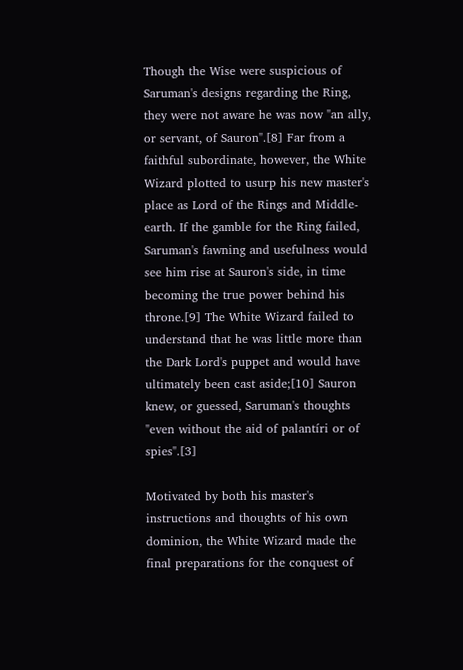Though the Wise were suspicious of Saruman's designs regarding the Ring, they were not aware he was now "an ally, or servant, of Sauron".[8] Far from a faithful subordinate, however, the White Wizard plotted to usurp his new master's place as Lord of the Rings and Middle-earth. If the gamble for the Ring failed, Saruman's fawning and usefulness would see him rise at Sauron's side, in time becoming the true power behind his throne.[9] The White Wizard failed to understand that he was little more than the Dark Lord's puppet and would have ultimately been cast aside;[10] Sauron knew, or guessed, Saruman's thoughts "even without the aid of palantíri or of spies".[3]

Motivated by both his master's instructions and thoughts of his own dominion, the White Wizard made the final preparations for the conquest of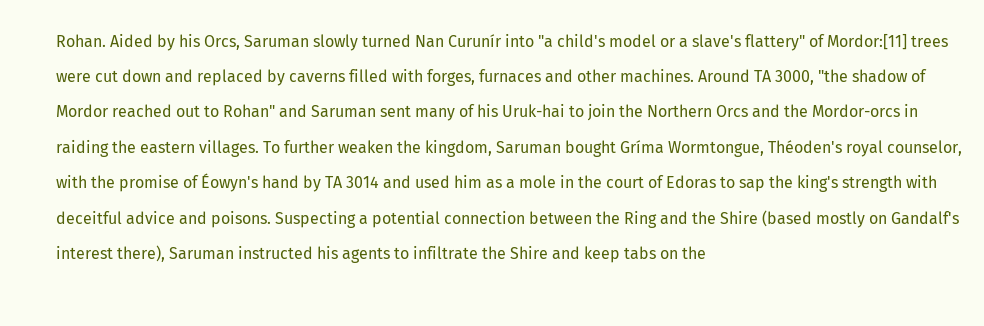Rohan. Aided by his Orcs, Saruman slowly turned Nan Curunír into "a child's model or a slave's flattery" of Mordor:[11] trees were cut down and replaced by caverns filled with forges, furnaces and other machines. Around TA 3000, "the shadow of Mordor reached out to Rohan" and Saruman sent many of his Uruk-hai to join the Northern Orcs and the Mordor-orcs in raiding the eastern villages. To further weaken the kingdom, Saruman bought Gríma Wormtongue, Théoden's royal counselor, with the promise of Éowyn's hand by TA 3014 and used him as a mole in the court of Edoras to sap the king's strength with deceitful advice and poisons. Suspecting a potential connection between the Ring and the Shire (based mostly on Gandalf's interest there), Saruman instructed his agents to infiltrate the Shire and keep tabs on the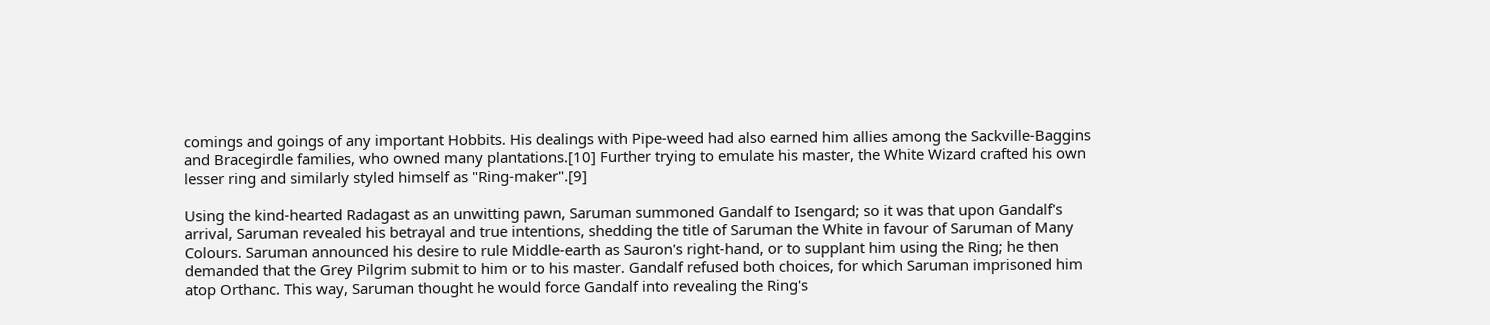comings and goings of any important Hobbits. His dealings with Pipe-weed had also earned him allies among the Sackville-Baggins and Bracegirdle families, who owned many plantations.[10] Further trying to emulate his master, the White Wizard crafted his own lesser ring and similarly styled himself as "Ring-maker".[9]

Using the kind-hearted Radagast as an unwitting pawn, Saruman summoned Gandalf to Isengard; so it was that upon Gandalf's arrival, Saruman revealed his betrayal and true intentions, shedding the title of Saruman the White in favour of Saruman of Many Colours. Saruman announced his desire to rule Middle-earth as Sauron's right-hand, or to supplant him using the Ring; he then demanded that the Grey Pilgrim submit to him or to his master. Gandalf refused both choices, for which Saruman imprisoned him atop Orthanc. This way, Saruman thought he would force Gandalf into revealing the Ring's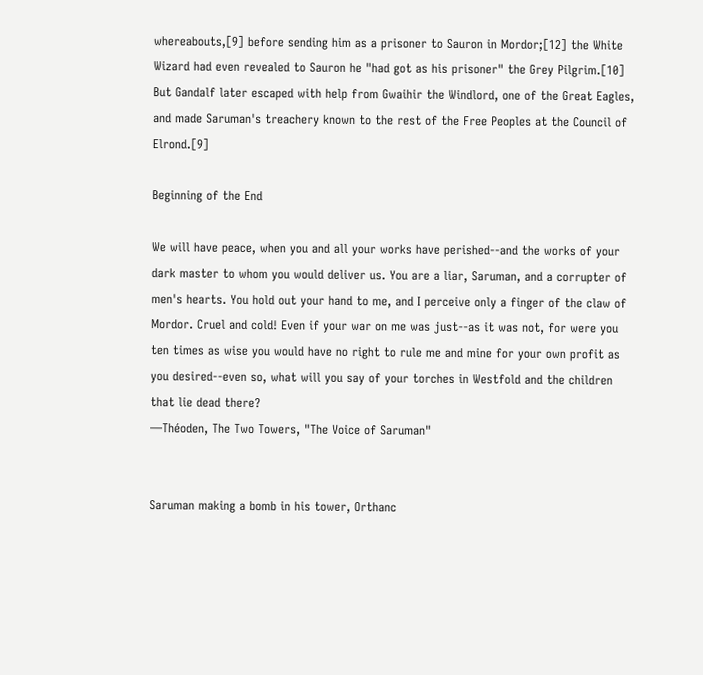whereabouts,[9] before sending him as a prisoner to Sauron in Mordor;[12] the White Wizard had even revealed to Sauron he "had got as his prisoner" the Grey Pilgrim.[10] But Gandalf later escaped with help from Gwaihir the Windlord, one of the Great Eagles, and made Saruman's treachery known to the rest of the Free Peoples at the Council of Elrond.[9]

Beginning of the End

We will have peace, when you and all your works have perished--and the works of your dark master to whom you would deliver us. You are a liar, Saruman, and a corrupter of men's hearts. You hold out your hand to me, and I perceive only a finger of the claw of Mordor. Cruel and cold! Even if your war on me was just--as it was not, for were you ten times as wise you would have no right to rule me and mine for your own profit as you desired--even so, what will you say of your torches in Westfold and the children that lie dead there?
—Théoden, The Two Towers, "The Voice of Saruman"


Saruman making a bomb in his tower, Orthanc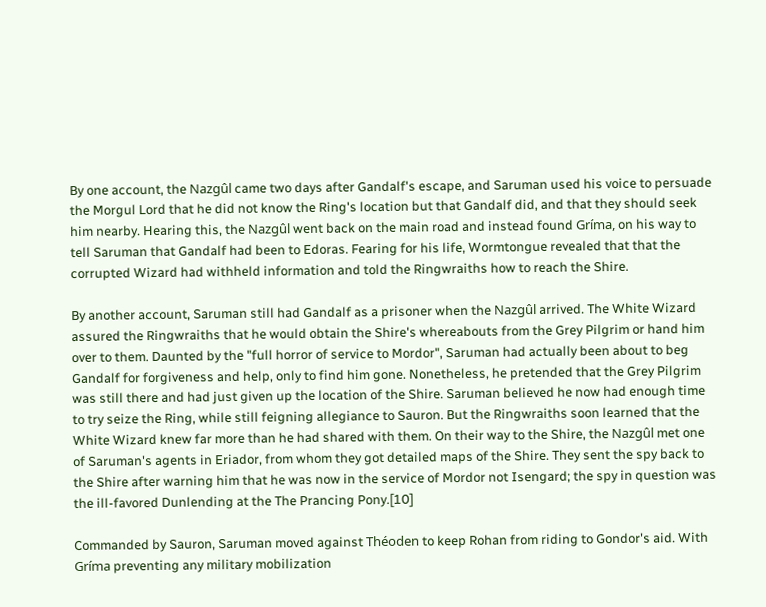By one account, the Nazgûl came two days after Gandalf's escape, and Saruman used his voice to persuade the Morgul Lord that he did not know the Ring's location but that Gandalf did, and that they should seek him nearby. Hearing this, the Nazgûl went back on the main road and instead found Gríma, on his way to tell Saruman that Gandalf had been to Edoras. Fearing for his life, Wormtongue revealed that that the corrupted Wizard had withheld information and told the Ringwraiths how to reach the Shire.

By another account, Saruman still had Gandalf as a prisoner when the Nazgûl arrived. The White Wizard assured the Ringwraiths that he would obtain the Shire's whereabouts from the Grey Pilgrim or hand him over to them. Daunted by the "full horror of service to Mordor", Saruman had actually been about to beg Gandalf for forgiveness and help, only to find him gone. Nonetheless, he pretended that the Grey Pilgrim was still there and had just given up the location of the Shire. Saruman believed he now had enough time to try seize the Ring, while still feigning allegiance to Sauron. But the Ringwraiths soon learned that the White Wizard knew far more than he had shared with them. On their way to the Shire, the Nazgûl met one of Saruman's agents in Eriador, from whom they got detailed maps of the Shire. They sent the spy back to the Shire after warning him that he was now in the service of Mordor not Isengard; the spy in question was the ill-favored Dunlending at the The Prancing Pony.[10]

Commanded by Sauron, Saruman moved against Théoden to keep Rohan from riding to Gondor's aid. With Gríma preventing any military mobilization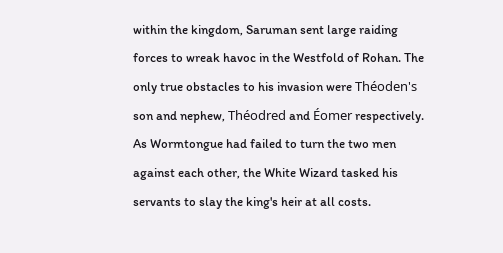within the kingdom, Saruman sent large raiding forces to wreak havoc in the Westfold of Rohan. The only true obstacles to his invasion were Théoden's son and nephew, Théodred and Éomer respectively. As Wormtongue had failed to turn the two men against each other, the White Wizard tasked his servants to slay the king's heir at all costs.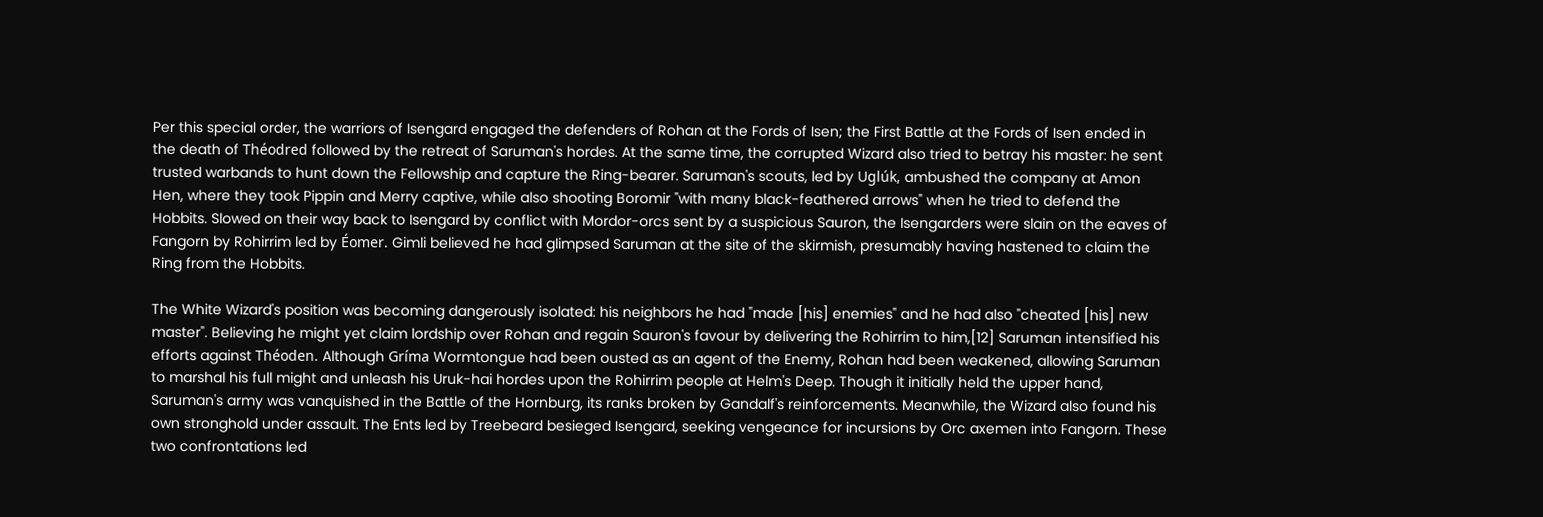Per this special order, the warriors of Isengard engaged the defenders of Rohan at the Fords of Isen; the First Battle at the Fords of Isen ended in the death of Théodred followed by the retreat of Saruman's hordes. At the same time, the corrupted Wizard also tried to betray his master: he sent trusted warbands to hunt down the Fellowship and capture the Ring-bearer. Saruman's scouts, led by Uglúk, ambushed the company at Amon Hen, where they took Pippin and Merry captive, while also shooting Boromir "with many black-feathered arrows" when he tried to defend the Hobbits. Slowed on their way back to Isengard by conflict with Mordor-orcs sent by a suspicious Sauron, the Isengarders were slain on the eaves of Fangorn by Rohirrim led by Éomer. Gimli believed he had glimpsed Saruman at the site of the skirmish, presumably having hastened to claim the Ring from the Hobbits.

The White Wizard's position was becoming dangerously isolated: his neighbors he had "made [his] enemies" and he had also "cheated [his] new master". Believing he might yet claim lordship over Rohan and regain Sauron's favour by delivering the Rohirrim to him,[12] Saruman intensified his efforts against Théoden. Although Gríma Wormtongue had been ousted as an agent of the Enemy, Rohan had been weakened, allowing Saruman to marshal his full might and unleash his Uruk-hai hordes upon the Rohirrim people at Helm's Deep. Though it initially held the upper hand, Saruman's army was vanquished in the Battle of the Hornburg, its ranks broken by Gandalf's reinforcements. Meanwhile, the Wizard also found his own stronghold under assault. The Ents led by Treebeard besieged Isengard, seeking vengeance for incursions by Orc axemen into Fangorn. These two confrontations led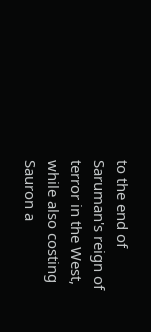to the end of Saruman's reign of terror in the West, while also costing Sauron a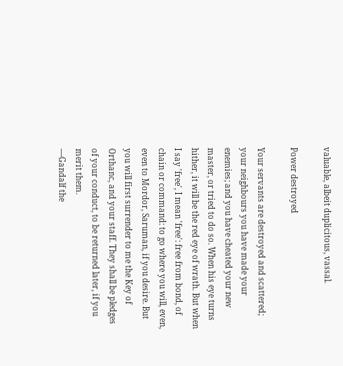valuable, albeit duplicitous, vassal.

Power destroyed

Your servants are destroyed and scattered; your neighbours you have made your enemies; and you have cheated your new master, or tried to do so. When his eye turns hither, it will be the red eye of wrath. But when I say 'free', I mean 'free': free from bond, of chain or command: to go where you will, even, even to Mordor, Saruman, if you desire. But you will first surrender to me the Key of Orthanc, and your staff. They shall be pledges of your conduct, to be returned later, if you merit them.
—Gandalf the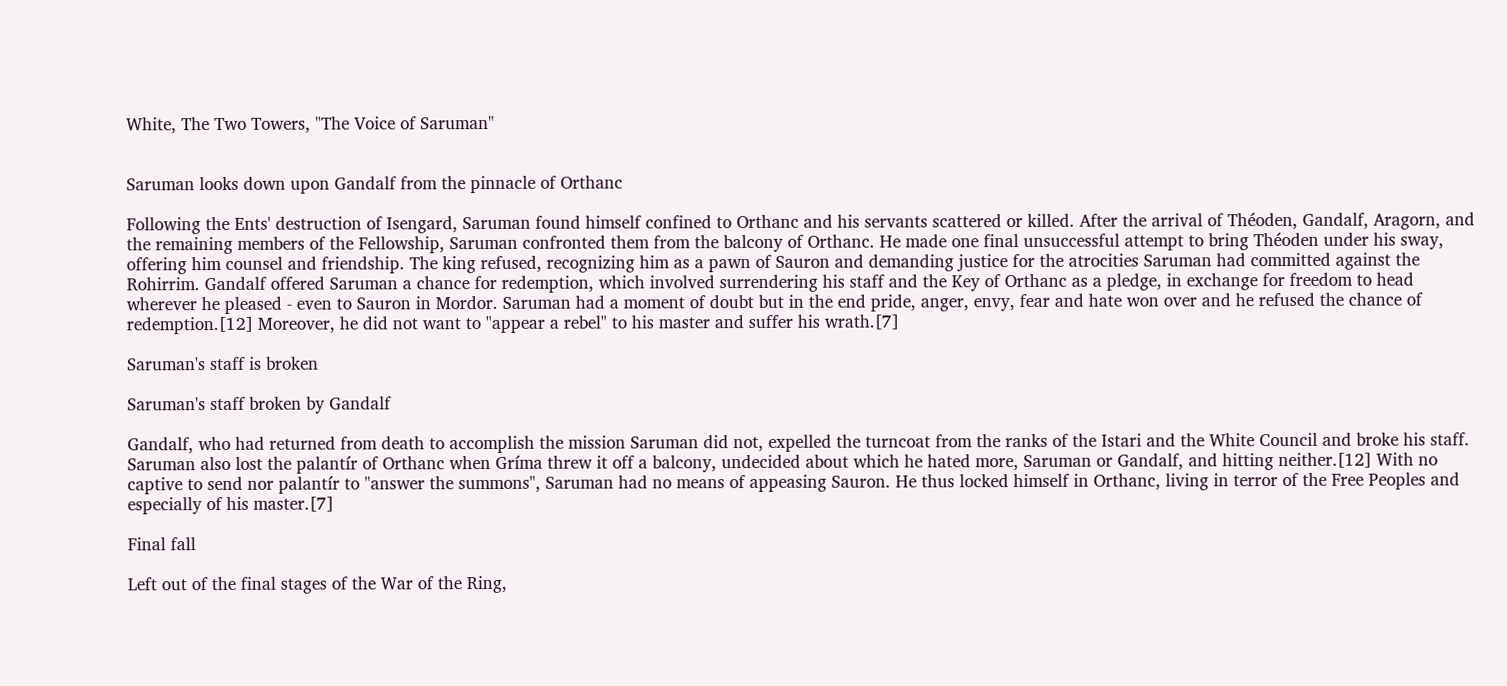White, The Two Towers, "The Voice of Saruman"


Saruman looks down upon Gandalf from the pinnacle of Orthanc

Following the Ents' destruction of Isengard, Saruman found himself confined to Orthanc and his servants scattered or killed. After the arrival of Théoden, Gandalf, Aragorn, and the remaining members of the Fellowship, Saruman confronted them from the balcony of Orthanc. He made one final unsuccessful attempt to bring Théoden under his sway, offering him counsel and friendship. The king refused, recognizing him as a pawn of Sauron and demanding justice for the atrocities Saruman had committed against the Rohirrim. Gandalf offered Saruman a chance for redemption, which involved surrendering his staff and the Key of Orthanc as a pledge, in exchange for freedom to head wherever he pleased - even to Sauron in Mordor. Saruman had a moment of doubt but in the end pride, anger, envy, fear and hate won over and he refused the chance of redemption.[12] Moreover, he did not want to "appear a rebel" to his master and suffer his wrath.[7]

Saruman's staff is broken

Saruman's staff broken by Gandalf

Gandalf, who had returned from death to accomplish the mission Saruman did not, expelled the turncoat from the ranks of the Istari and the White Council and broke his staff. Saruman also lost the palantír of Orthanc when Gríma threw it off a balcony, undecided about which he hated more, Saruman or Gandalf, and hitting neither.[12] With no captive to send nor palantír to "answer the summons", Saruman had no means of appeasing Sauron. He thus locked himself in Orthanc, living in terror of the Free Peoples and especially of his master.[7]

Final fall

Left out of the final stages of the War of the Ring,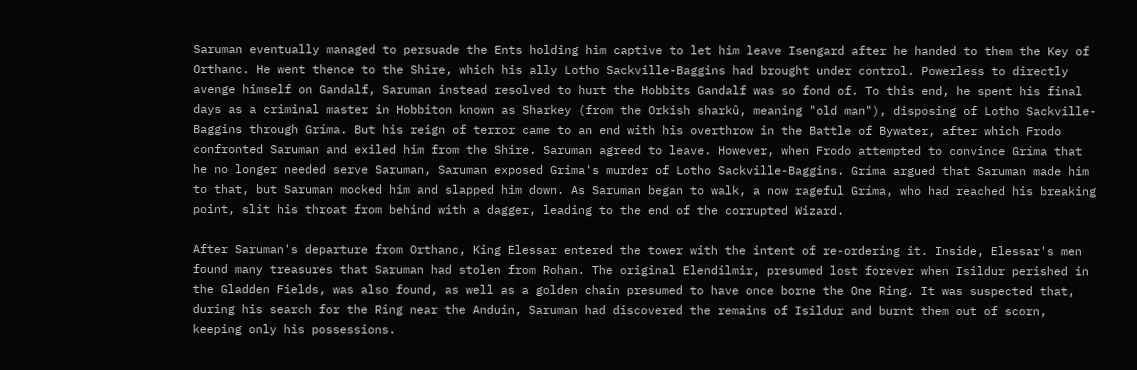Saruman eventually managed to persuade the Ents holding him captive to let him leave Isengard after he handed to them the Key of Orthanc. He went thence to the Shire, which his ally Lotho Sackville-Baggins had brought under control. Powerless to directly avenge himself on Gandalf, Saruman instead resolved to hurt the Hobbits Gandalf was so fond of. To this end, he spent his final days as a criminal master in Hobbiton known as Sharkey (from the Orkish sharkû, meaning "old man"), disposing of Lotho Sackville-Baggins through Gríma. But his reign of terror came to an end with his overthrow in the Battle of Bywater, after which Frodo confronted Saruman and exiled him from the Shire. Saruman agreed to leave. However, when Frodo attempted to convince Gríma that he no longer needed serve Saruman, Saruman exposed Grima's murder of Lotho Sackville-Baggins. Gríma argued that Saruman made him to that, but Saruman mocked him and slapped him down. As Saruman began to walk, a now rageful Gríma, who had reached his breaking point, slit his throat from behind with a dagger, leading to the end of the corrupted Wizard.

After Saruman's departure from Orthanc, King Elessar entered the tower with the intent of re-ordering it. Inside, Elessar's men found many treasures that Saruman had stolen from Rohan. The original Elendilmir, presumed lost forever when Isildur perished in the Gladden Fields, was also found, as well as a golden chain presumed to have once borne the One Ring. It was suspected that, during his search for the Ring near the Anduin, Saruman had discovered the remains of Isildur and burnt them out of scorn, keeping only his possessions.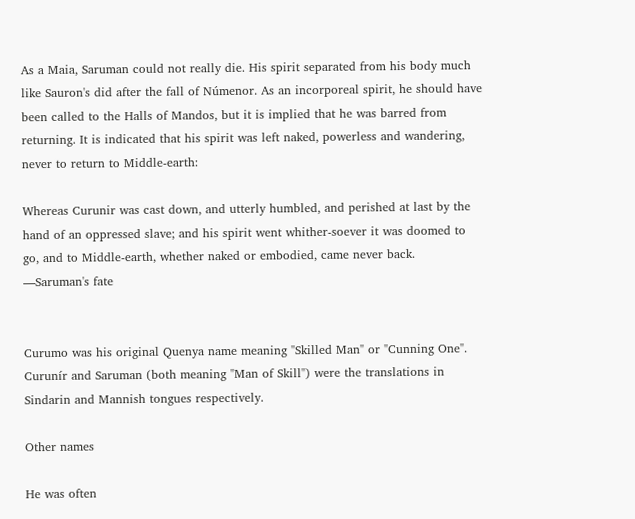As a Maia, Saruman could not really die. His spirit separated from his body much like Sauron's did after the fall of Númenor. As an incorporeal spirit, he should have been called to the Halls of Mandos, but it is implied that he was barred from returning. It is indicated that his spirit was left naked, powerless and wandering, never to return to Middle-earth:

Whereas Curunir was cast down, and utterly humbled, and perished at last by the hand of an oppressed slave; and his spirit went whither-soever it was doomed to go, and to Middle-earth, whether naked or embodied, came never back.
—Saruman's fate


Curumo was his original Quenya name meaning "Skilled Man" or "Cunning One". Curunír and Saruman (both meaning "Man of Skill") were the translations in Sindarin and Mannish tongues respectively.

Other names

He was often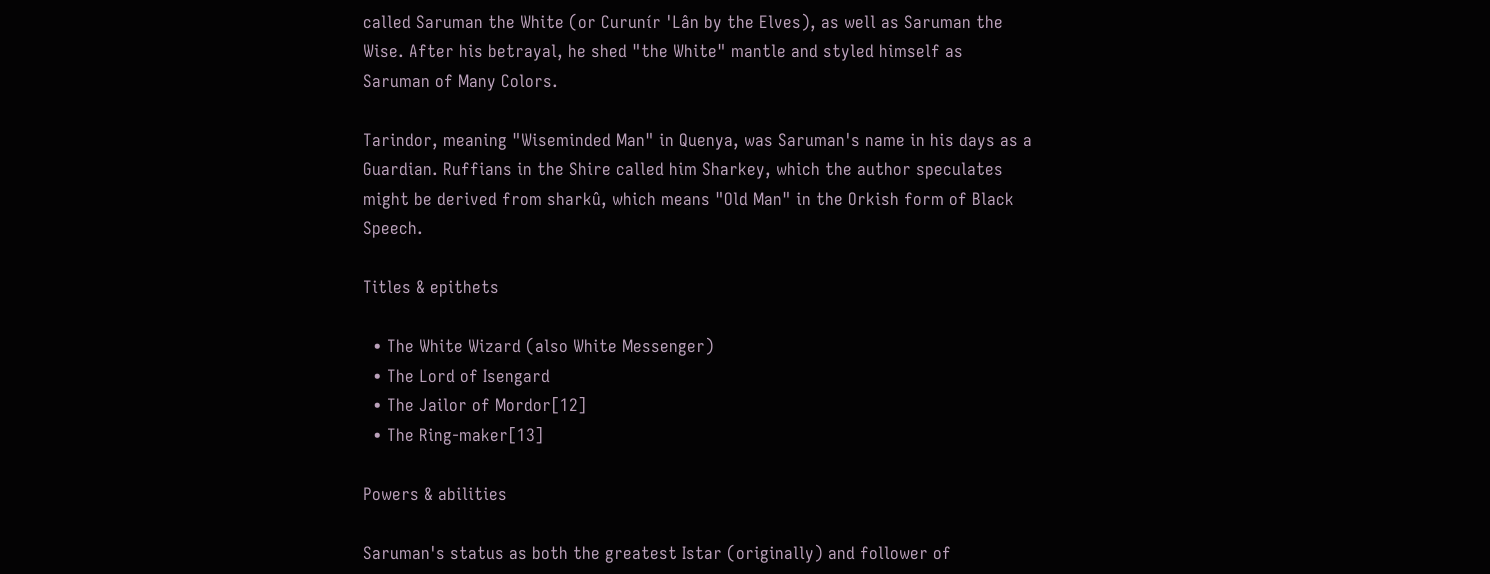called Saruman the White (or Curunír 'Lân by the Elves), as well as Saruman the Wise. After his betrayal, he shed "the White" mantle and styled himself as Saruman of Many Colors.

Tarindor, meaning "Wiseminded Man" in Quenya, was Saruman's name in his days as a Guardian. Ruffians in the Shire called him Sharkey, which the author speculates might be derived from sharkû, which means "Old Man" in the Orkish form of Black Speech.

Titles & epithets

  • The White Wizard (also White Messenger)
  • The Lord of Isengard
  • The Jailor of Mordor[12]
  • The Ring-maker[13]

Powers & abilities

Saruman's status as both the greatest Istar (originally) and follower of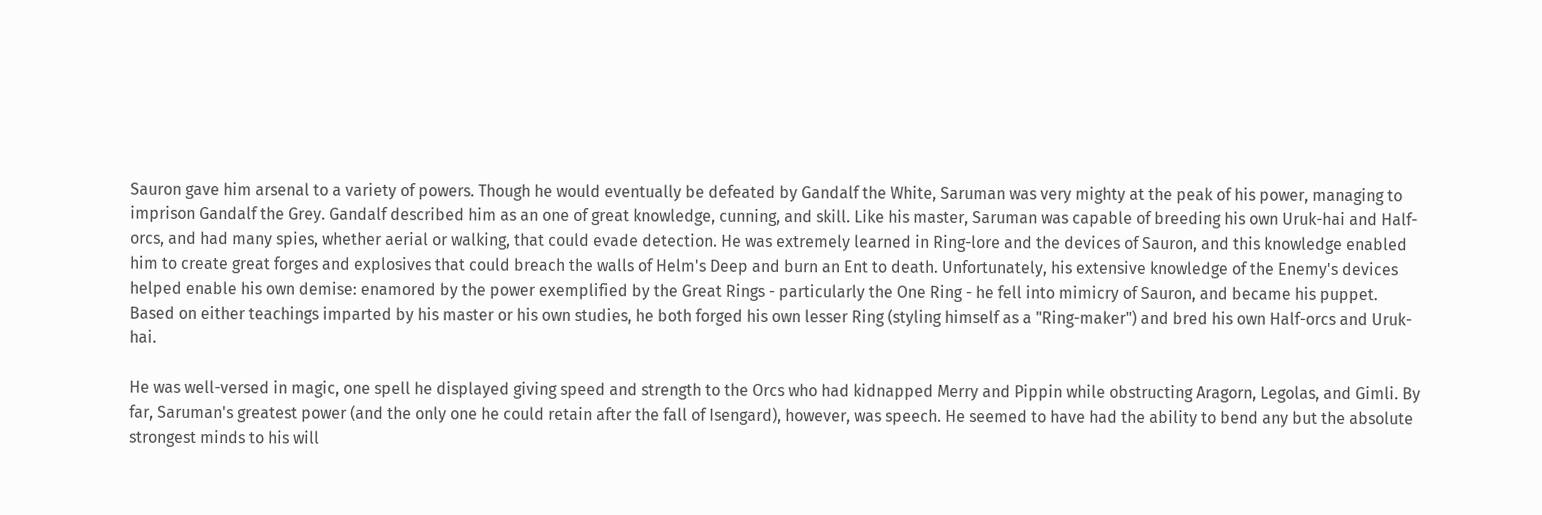Sauron gave him arsenal to a variety of powers. Though he would eventually be defeated by Gandalf the White, Saruman was very mighty at the peak of his power, managing to imprison Gandalf the Grey. Gandalf described him as an one of great knowledge, cunning, and skill. Like his master, Saruman was capable of breeding his own Uruk-hai and Half-orcs, and had many spies, whether aerial or walking, that could evade detection. He was extremely learned in Ring-lore and the devices of Sauron, and this knowledge enabled him to create great forges and explosives that could breach the walls of Helm's Deep and burn an Ent to death. Unfortunately, his extensive knowledge of the Enemy's devices helped enable his own demise: enamored by the power exemplified by the Great Rings - particularly the One Ring - he fell into mimicry of Sauron, and became his puppet. Based on either teachings imparted by his master or his own studies, he both forged his own lesser Ring (styling himself as a "Ring-maker") and bred his own Half-orcs and Uruk-hai.

He was well-versed in magic, one spell he displayed giving speed and strength to the Orcs who had kidnapped Merry and Pippin while obstructing Aragorn, Legolas, and Gimli. By far, Saruman's greatest power (and the only one he could retain after the fall of Isengard), however, was speech. He seemed to have had the ability to bend any but the absolute strongest minds to his will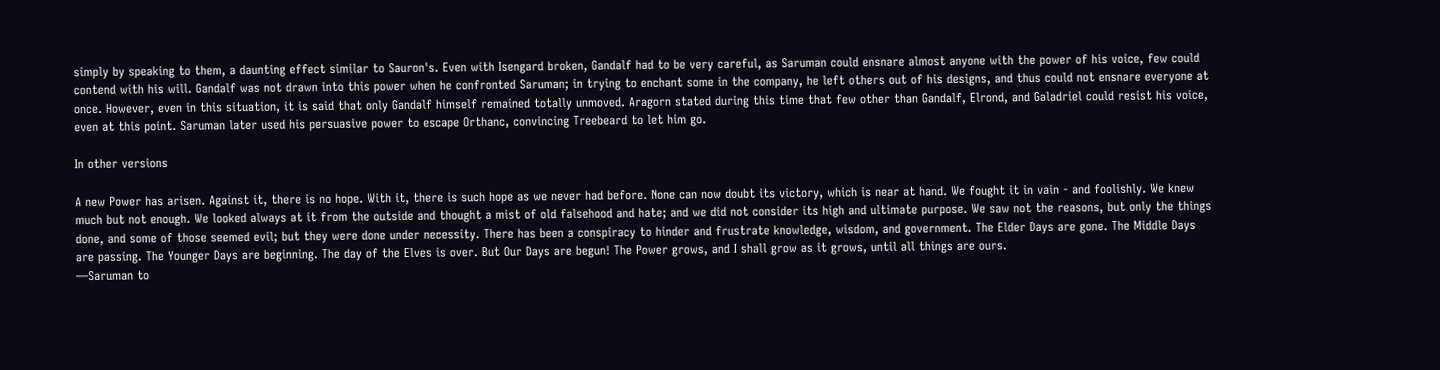simply by speaking to them, a daunting effect similar to Sauron's. Even with Isengard broken, Gandalf had to be very careful, as Saruman could ensnare almost anyone with the power of his voice, few could contend with his will. Gandalf was not drawn into this power when he confronted Saruman; in trying to enchant some in the company, he left others out of his designs, and thus could not ensnare everyone at once. However, even in this situation, it is said that only Gandalf himself remained totally unmoved. Aragorn stated during this time that few other than Gandalf, Elrond, and Galadriel could resist his voice, even at this point. Saruman later used his persuasive power to escape Orthanc, convincing Treebeard to let him go.

In other versions

A new Power has arisen. Against it, there is no hope. With it, there is such hope as we never had before. None can now doubt its victory, which is near at hand. We fought it in vain - and foolishly. We knew much but not enough. We looked always at it from the outside and thought a mist of old falsehood and hate; and we did not consider its high and ultimate purpose. We saw not the reasons, but only the things done, and some of those seemed evil; but they were done under necessity. There has been a conspiracy to hinder and frustrate knowledge, wisdom, and government. The Elder Days are gone. The Middle Days are passing. The Younger Days are beginning. The day of the Elves is over. But Our Days are begun! The Power grows, and I shall grow as it grows, until all things are ours.
—Saruman to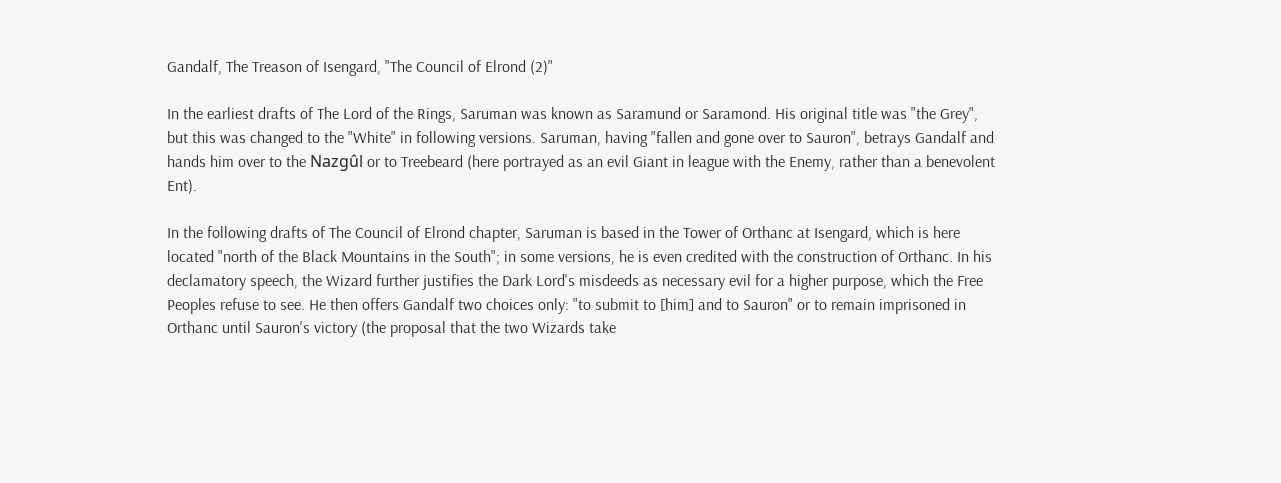Gandalf, The Treason of Isengard, "The Council of Elrond (2)"

In the earliest drafts of The Lord of the Rings, Saruman was known as Saramund or Saramond. His original title was "the Grey", but this was changed to the "White" in following versions. Saruman, having "fallen and gone over to Sauron", betrays Gandalf and hands him over to the Nazgûl or to Treebeard (here portrayed as an evil Giant in league with the Enemy, rather than a benevolent Ent).

In the following drafts of The Council of Elrond chapter, Saruman is based in the Tower of Orthanc at Isengard, which is here located "north of the Black Mountains in the South"; in some versions, he is even credited with the construction of Orthanc. In his declamatory speech, the Wizard further justifies the Dark Lord's misdeeds as necessary evil for a higher purpose, which the Free Peoples refuse to see. He then offers Gandalf two choices only: "to submit to [him] and to Sauron" or to remain imprisoned in Orthanc until Sauron's victory (the proposal that the two Wizards take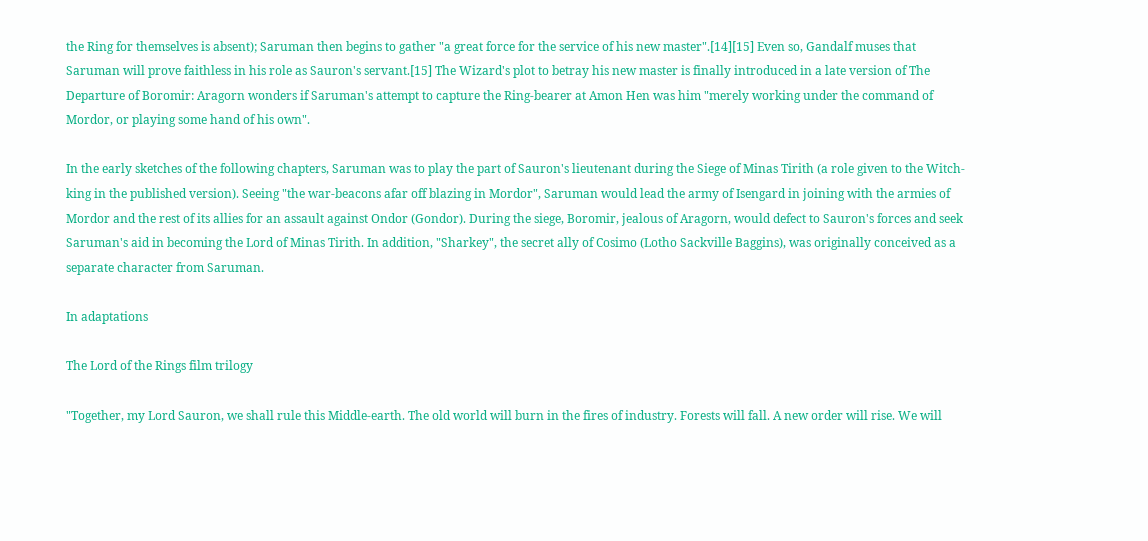the Ring for themselves is absent); Saruman then begins to gather "a great force for the service of his new master".[14][15] Even so, Gandalf muses that Saruman will prove faithless in his role as Sauron's servant.[15] The Wizard's plot to betray his new master is finally introduced in a late version of The Departure of Boromir: Aragorn wonders if Saruman's attempt to capture the Ring-bearer at Amon Hen was him "merely working under the command of Mordor, or playing some hand of his own".

In the early sketches of the following chapters, Saruman was to play the part of Sauron's lieutenant during the Siege of Minas Tirith (a role given to the Witch-king in the published version). Seeing "the war-beacons afar off blazing in Mordor", Saruman would lead the army of Isengard in joining with the armies of Mordor and the rest of its allies for an assault against Ondor (Gondor). During the siege, Boromir, jealous of Aragorn, would defect to Sauron's forces and seek Saruman's aid in becoming the Lord of Minas Tirith. In addition, "Sharkey", the secret ally of Cosimo (Lotho Sackville Baggins), was originally conceived as a separate character from Saruman.

In adaptations

The Lord of the Rings film trilogy

"Together, my Lord Sauron, we shall rule this Middle-earth. The old world will burn in the fires of industry. Forests will fall. A new order will rise. We will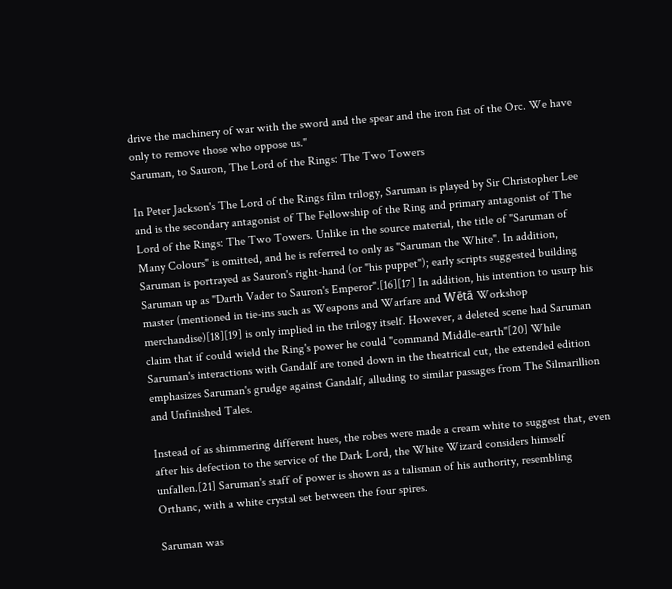drive the machinery of war with the sword and the spear and the iron fist of the Orc. We have only to remove those who oppose us."
Saruman, to Sauron, The Lord of the Rings: The Two Towers

In Peter Jackson's The Lord of the Rings film trilogy, Saruman is played by Sir Christopher Lee and is the secondary antagonist of The Fellowship of the Ring and primary antagonist of The Lord of the Rings: The Two Towers. Unlike in the source material, the title of "Saruman of Many Colours" is omitted, and he is referred to only as "Saruman the White". In addition, Saruman is portrayed as Sauron's right-hand (or "his puppet"); early scripts suggested building Saruman up as "Darth Vader to Sauron's Emperor".[16][17] In addition, his intention to usurp his master (mentioned in tie-ins such as Weapons and Warfare and Wētā Workshop merchandise)[18][19] is only implied in the trilogy itself. However, a deleted scene had Saruman claim that if could wield the Ring's power he could "command Middle-earth"[20] While Saruman's interactions with Gandalf are toned down in the theatrical cut, the extended edition emphasizes Saruman's grudge against Gandalf, alluding to similar passages from The Silmarillion and Unfinished Tales.

Instead of as shimmering different hues, the robes were made a cream white to suggest that, even after his defection to the service of the Dark Lord, the White Wizard considers himself unfallen.[21] Saruman's staff of power is shown as a talisman of his authority, resembling Orthanc, with a white crystal set between the four spires.

Saruman was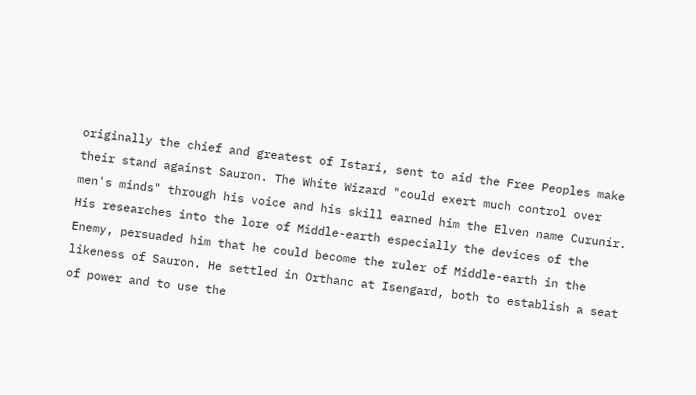originally the chief and greatest of Istari, sent to aid the Free Peoples make their stand against Sauron. The White Wizard "could exert much control over men's minds" through his voice and his skill earned him the Elven name Curunír. His researches into the lore of Middle-earth especially the devices of the Enemy, persuaded him that he could become the ruler of Middle-earth in the likeness of Sauron. He settled in Orthanc at Isengard, both to establish a seat of power and to use the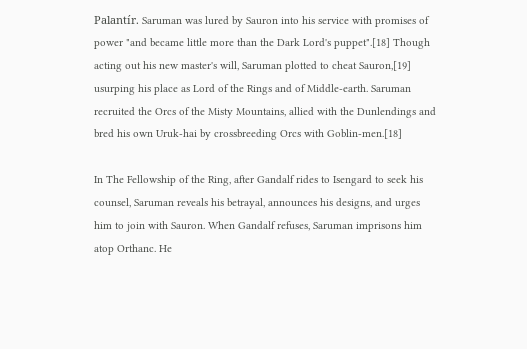Palantír. Saruman was lured by Sauron into his service with promises of power "and became little more than the Dark Lord's puppet".[18] Though acting out his new master's will, Saruman plotted to cheat Sauron,[19] usurping his place as Lord of the Rings and of Middle-earth. Saruman recruited the Orcs of the Misty Mountains, allied with the Dunlendings and bred his own Uruk-hai by crossbreeding Orcs with Goblin-men.[18]

In The Fellowship of the Ring, after Gandalf rides to Isengard to seek his counsel, Saruman reveals his betrayal, announces his designs, and urges him to join with Sauron. When Gandalf refuses, Saruman imprisons him atop Orthanc. He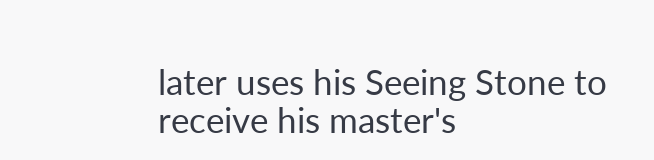later uses his Seeing Stone to receive his master's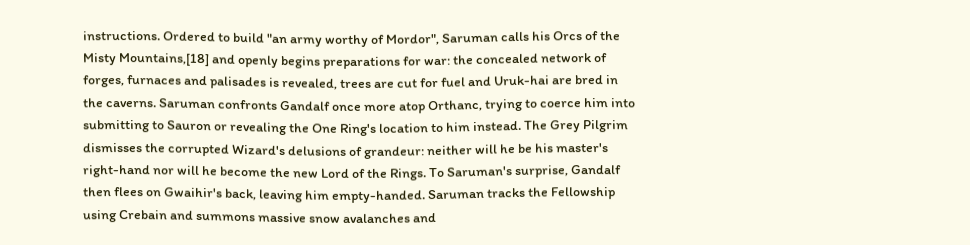instructions. Ordered to build "an army worthy of Mordor", Saruman calls his Orcs of the Misty Mountains,[18] and openly begins preparations for war: the concealed network of forges, furnaces and palisades is revealed, trees are cut for fuel and Uruk-hai are bred in the caverns. Saruman confronts Gandalf once more atop Orthanc, trying to coerce him into submitting to Sauron or revealing the One Ring's location to him instead. The Grey Pilgrim dismisses the corrupted Wizard's delusions of grandeur: neither will he be his master's right-hand nor will he become the new Lord of the Rings. To Saruman's surprise, Gandalf then flees on Gwaihir's back, leaving him empty-handed. Saruman tracks the Fellowship using Crebain and summons massive snow avalanches and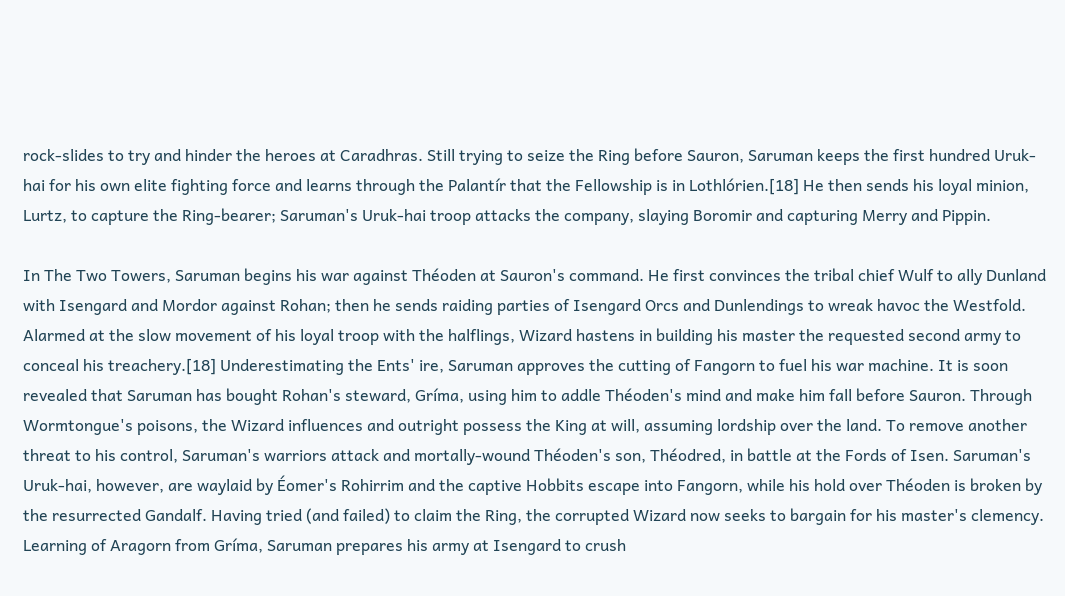rock-slides to try and hinder the heroes at Caradhras. Still trying to seize the Ring before Sauron, Saruman keeps the first hundred Uruk-hai for his own elite fighting force and learns through the Palantír that the Fellowship is in Lothlórien.[18] He then sends his loyal minion, Lurtz, to capture the Ring-bearer; Saruman's Uruk-hai troop attacks the company, slaying Boromir and capturing Merry and Pippin.

In The Two Towers, Saruman begins his war against Théoden at Sauron's command. He first convinces the tribal chief Wulf to ally Dunland with Isengard and Mordor against Rohan; then he sends raiding parties of Isengard Orcs and Dunlendings to wreak havoc the Westfold. Alarmed at the slow movement of his loyal troop with the halflings, Wizard hastens in building his master the requested second army to conceal his treachery.[18] Underestimating the Ents' ire, Saruman approves the cutting of Fangorn to fuel his war machine. It is soon revealed that Saruman has bought Rohan's steward, Gríma, using him to addle Théoden's mind and make him fall before Sauron. Through Wormtongue's poisons, the Wizard influences and outright possess the King at will, assuming lordship over the land. To remove another threat to his control, Saruman's warriors attack and mortally-wound Théoden's son, Théodred, in battle at the Fords of Isen. Saruman's Uruk-hai, however, are waylaid by Éomer's Rohirrim and the captive Hobbits escape into Fangorn, while his hold over Théoden is broken by the resurrected Gandalf. Having tried (and failed) to claim the Ring, the corrupted Wizard now seeks to bargain for his master's clemency. Learning of Aragorn from Gríma, Saruman prepares his army at Isengard to crush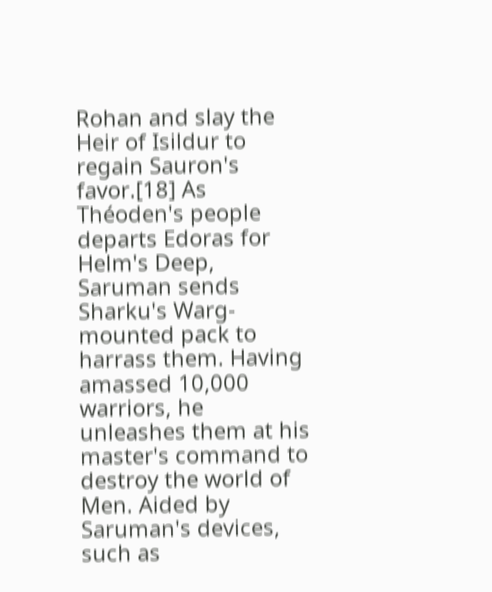Rohan and slay the Heir of Isildur to regain Sauron's favor.[18] As Théoden's people departs Edoras for Helm's Deep, Saruman sends Sharku's Warg-mounted pack to harrass them. Having amassed 10,000 warriors, he unleashes them at his master's command to destroy the world of Men. Aided by Saruman's devices, such as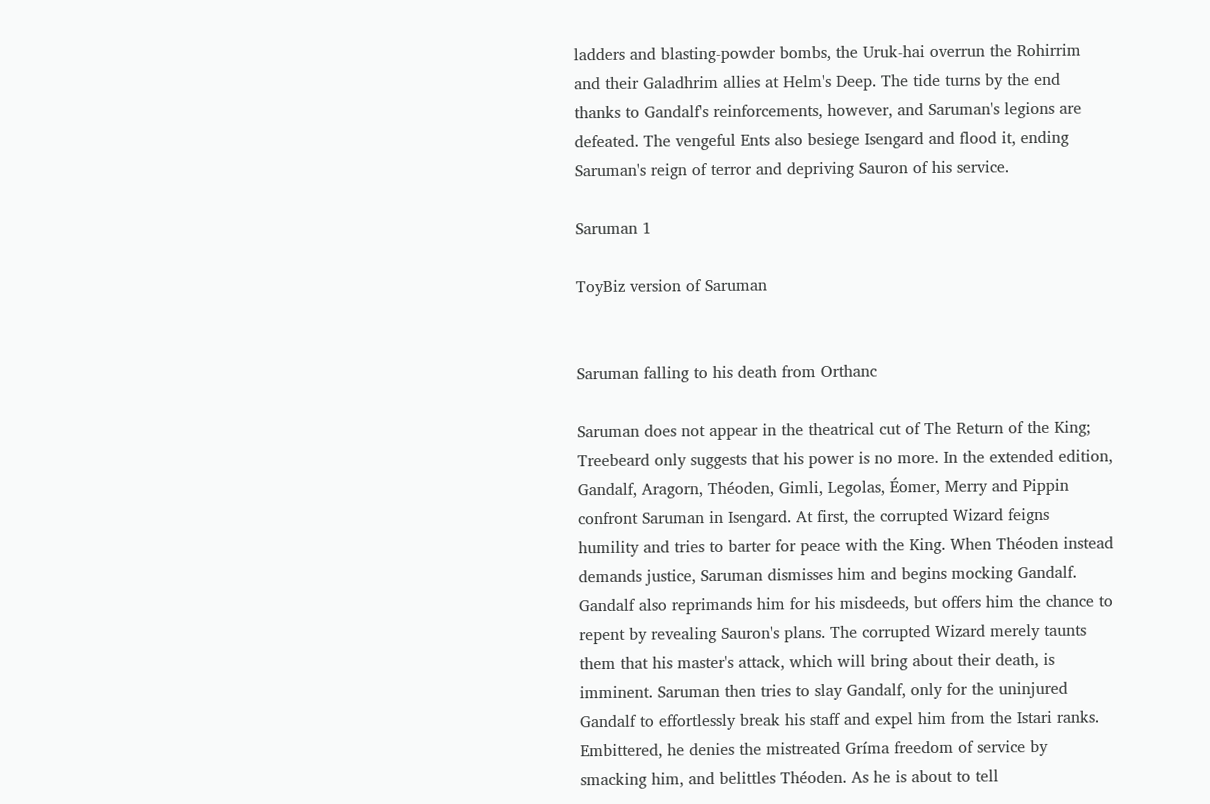ladders and blasting-powder bombs, the Uruk-hai overrun the Rohirrim and their Galadhrim allies at Helm's Deep. The tide turns by the end thanks to Gandalf's reinforcements, however, and Saruman's legions are defeated. The vengeful Ents also besiege Isengard and flood it, ending Saruman's reign of terror and depriving Sauron of his service.

Saruman 1

ToyBiz version of Saruman


Saruman falling to his death from Orthanc

Saruman does not appear in the theatrical cut of The Return of the King; Treebeard only suggests that his power is no more. In the extended edition, Gandalf, Aragorn, Théoden, Gimli, Legolas, Éomer, Merry and Pippin confront Saruman in Isengard. At first, the corrupted Wizard feigns humility and tries to barter for peace with the King. When Théoden instead demands justice, Saruman dismisses him and begins mocking Gandalf. Gandalf also reprimands him for his misdeeds, but offers him the chance to repent by revealing Sauron's plans. The corrupted Wizard merely taunts them that his master's attack, which will bring about their death, is imminent. Saruman then tries to slay Gandalf, only for the uninjured Gandalf to effortlessly break his staff and expel him from the Istari ranks. Embittered, he denies the mistreated Gríma freedom of service by smacking him, and belittles Théoden. As he is about to tell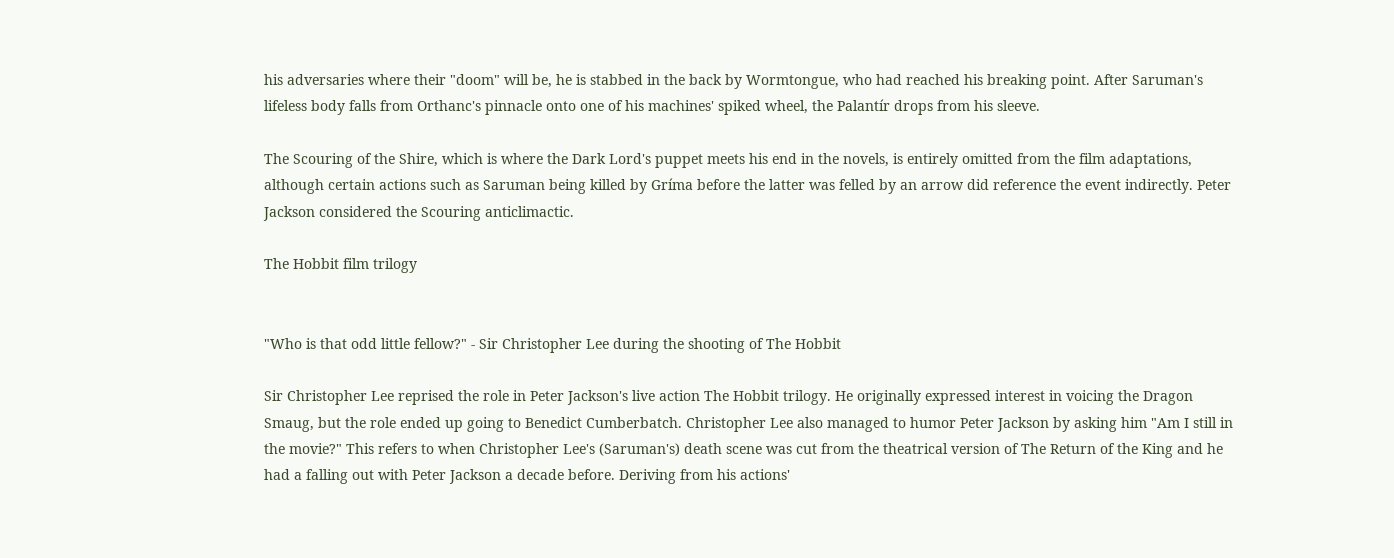his adversaries where their "doom" will be, he is stabbed in the back by Wormtongue, who had reached his breaking point. After Saruman's lifeless body falls from Orthanc's pinnacle onto one of his machines' spiked wheel, the Palantír drops from his sleeve.

The Scouring of the Shire, which is where the Dark Lord's puppet meets his end in the novels, is entirely omitted from the film adaptations, although certain actions such as Saruman being killed by Gríma before the latter was felled by an arrow did reference the event indirectly. Peter Jackson considered the Scouring anticlimactic.

The Hobbit film trilogy


"Who is that odd little fellow?" - Sir Christopher Lee during the shooting of The Hobbit

Sir Christopher Lee reprised the role in Peter Jackson's live action The Hobbit trilogy. He originally expressed interest in voicing the Dragon Smaug, but the role ended up going to Benedict Cumberbatch. Christopher Lee also managed to humor Peter Jackson by asking him "Am I still in the movie?" This refers to when Christopher Lee's (Saruman's) death scene was cut from the theatrical version of The Return of the King and he had a falling out with Peter Jackson a decade before. Deriving from his actions'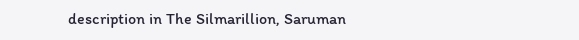description in The Silmarillion, Saruman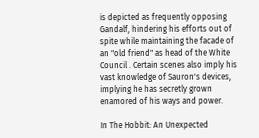is depicted as frequently opposing Gandalf, hindering his efforts out of spite while maintaining the facade of an "old friend" as head of the White Council . Certain scenes also imply his vast knowledge of Sauron's devices, implying he has secretly grown enamored of his ways and power.

In The Hobbit: An Unexpected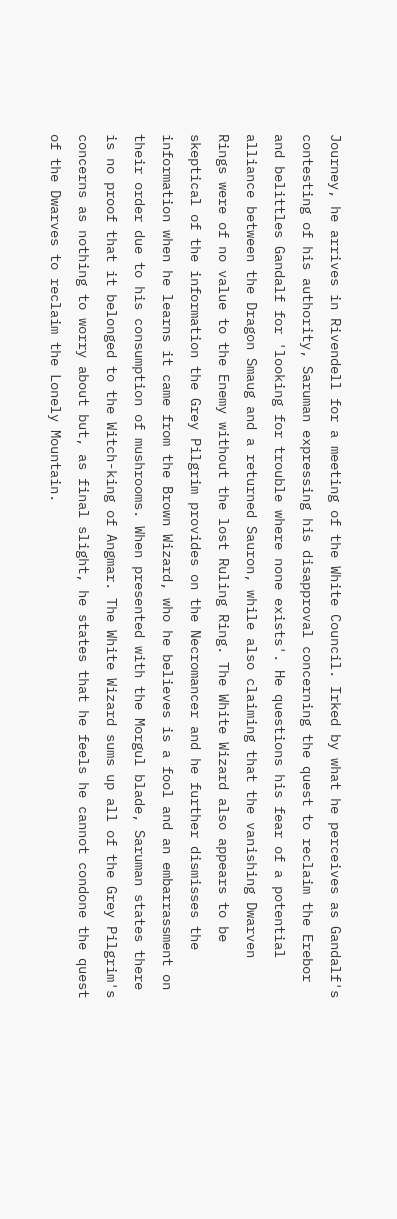Journey, he arrives in Rivendell for a meeting of the White Council. Irked by what he perceives as Gandalf's contesting of his authority, Saruman expressing his disapproval concerning the quest to reclaim the Erebor and belittles Gandalf for 'looking for trouble where none exists'. He questions his fear of a potential alliance between the Dragon Smaug and a returned Sauron, while also claiming that the vanishing Dwarven Rings were of no value to the Enemy without the lost Ruling Ring. The White Wizard also appears to be skeptical of the information the Grey Pilgrim provides on the Necromancer and he further dismisses the information when he learns it came from the Brown Wizard, who he believes is a fool and an embarrassment on their order due to his consumption of mushrooms. When presented with the Morgul blade, Saruman states there is no proof that it belonged to the Witch-king of Angmar. The White Wizard sums up all of the Grey Pilgrim's concerns as nothing to worry about but, as final slight, he states that he feels he cannot condone the quest of the Dwarves to reclaim the Lonely Mountain.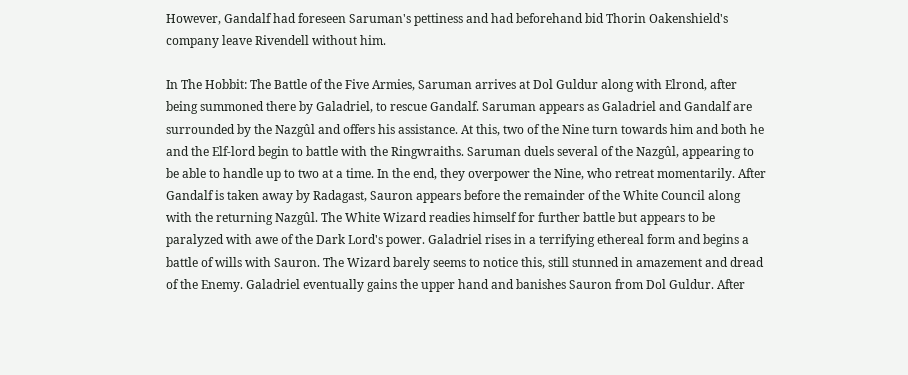However, Gandalf had foreseen Saruman's pettiness and had beforehand bid Thorin Oakenshield's company leave Rivendell without him.

In The Hobbit: The Battle of the Five Armies, Saruman arrives at Dol Guldur along with Elrond, after being summoned there by Galadriel, to rescue Gandalf. Saruman appears as Galadriel and Gandalf are surrounded by the Nazgûl and offers his assistance. At this, two of the Nine turn towards him and both he and the Elf-lord begin to battle with the Ringwraiths. Saruman duels several of the Nazgûl, appearing to be able to handle up to two at a time. In the end, they overpower the Nine, who retreat momentarily. After Gandalf is taken away by Radagast, Sauron appears before the remainder of the White Council along with the returning Nazgûl. The White Wizard readies himself for further battle but appears to be paralyzed with awe of the Dark Lord's power. Galadriel rises in a terrifying ethereal form and begins a battle of wills with Sauron. The Wizard barely seems to notice this, still stunned in amazement and dread of the Enemy. Galadriel eventually gains the upper hand and banishes Sauron from Dol Guldur. After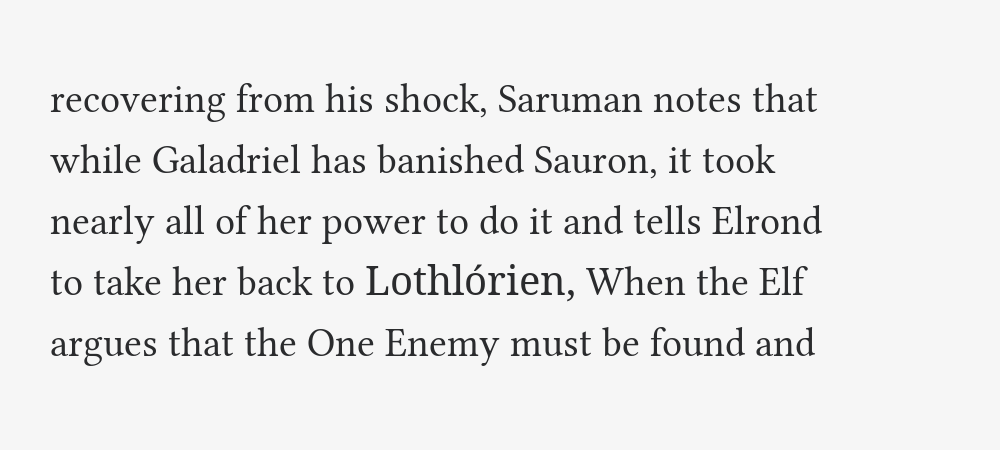recovering from his shock, Saruman notes that while Galadriel has banished Sauron, it took nearly all of her power to do it and tells Elrond to take her back to Lothlórien, When the Elf argues that the One Enemy must be found and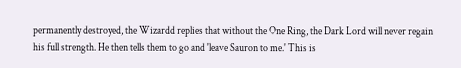permanently destroyed, the Wizardd replies that without the One Ring, the Dark Lord will never regain his full strength. He then tells them to go and 'leave Sauron to me.' This is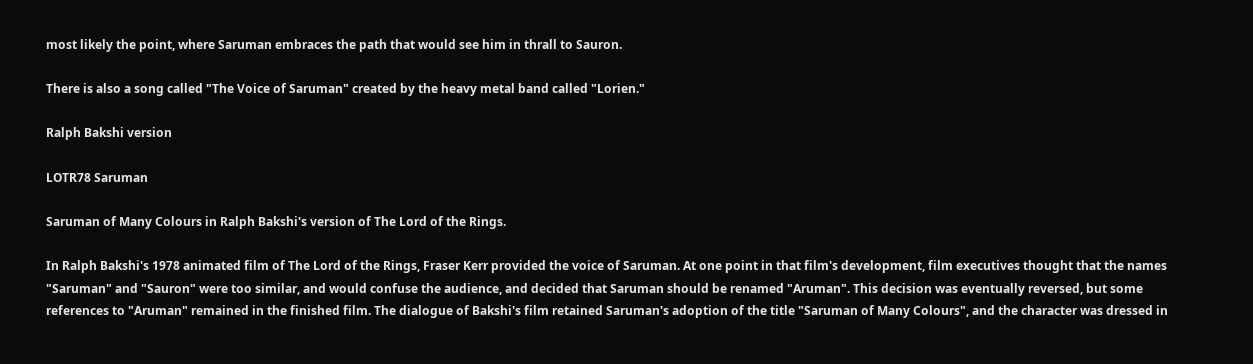most likely the point, where Saruman embraces the path that would see him in thrall to Sauron.

There is also a song called "The Voice of Saruman" created by the heavy metal band called "Lorien."

Ralph Bakshi version

LOTR78 Saruman

Saruman of Many Colours in Ralph Bakshi's version of The Lord of the Rings.

In Ralph Bakshi's 1978 animated film of The Lord of the Rings, Fraser Kerr provided the voice of Saruman. At one point in that film's development, film executives thought that the names "Saruman" and "Sauron" were too similar, and would confuse the audience, and decided that Saruman should be renamed "Aruman". This decision was eventually reversed, but some references to "Aruman" remained in the finished film. The dialogue of Bakshi's film retained Saruman's adoption of the title "Saruman of Many Colours", and the character was dressed in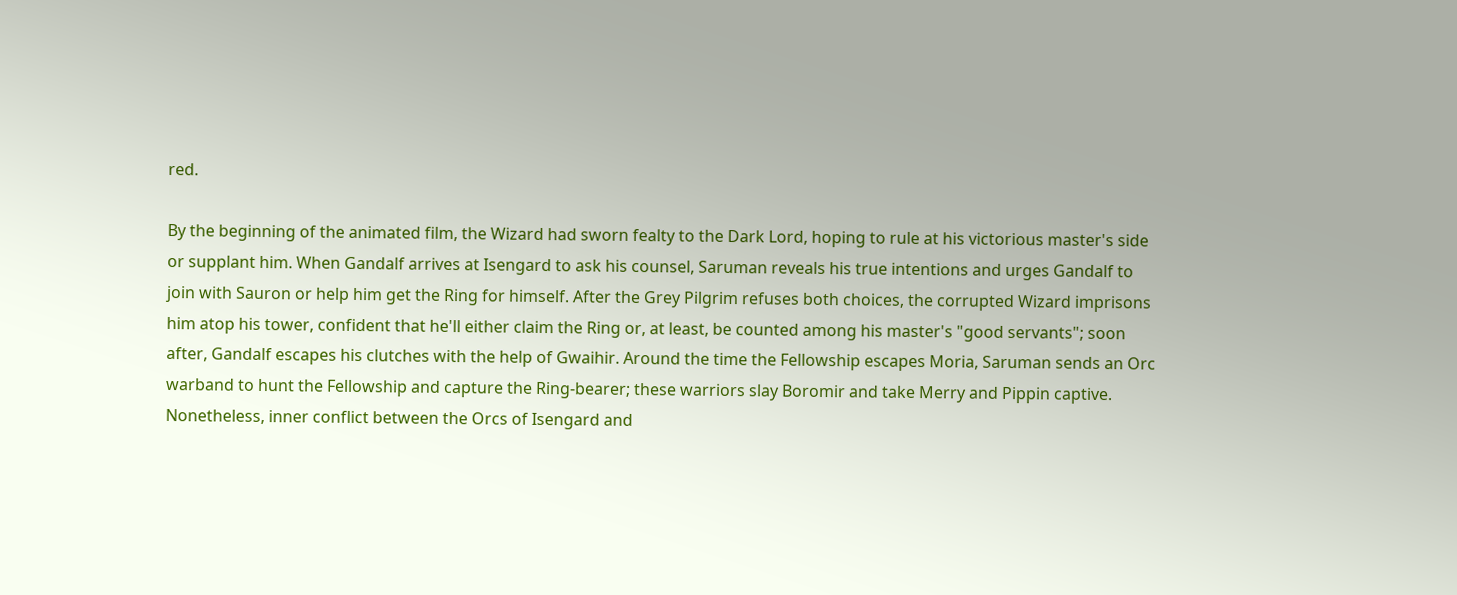red.

By the beginning of the animated film, the Wizard had sworn fealty to the Dark Lord, hoping to rule at his victorious master's side or supplant him. When Gandalf arrives at Isengard to ask his counsel, Saruman reveals his true intentions and urges Gandalf to join with Sauron or help him get the Ring for himself. After the Grey Pilgrim refuses both choices, the corrupted Wizard imprisons him atop his tower, confident that he'll either claim the Ring or, at least, be counted among his master's "good servants"; soon after, Gandalf escapes his clutches with the help of Gwaihir. Around the time the Fellowship escapes Moria, Saruman sends an Orc warband to hunt the Fellowship and capture the Ring-bearer; these warriors slay Boromir and take Merry and Pippin captive. Nonetheless, inner conflict between the Orcs of Isengard and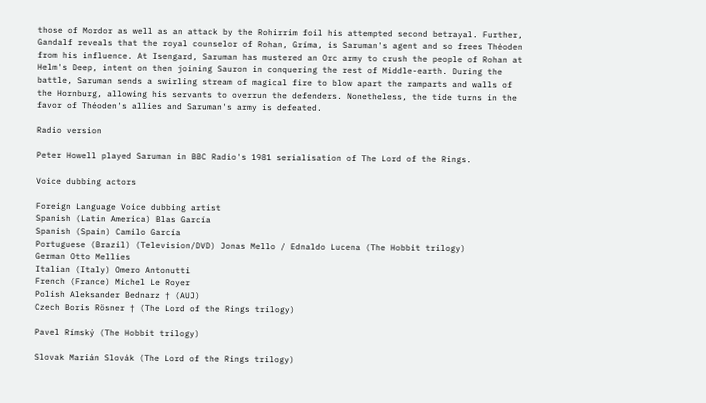those of Mordor as well as an attack by the Rohirrim foil his attempted second betrayal. Further, Gandalf reveals that the royal counselor of Rohan, Gríma, is Saruman's agent and so frees Théoden from his influence. At Isengard, Saruman has mustered an Orc army to crush the people of Rohan at Helm's Deep, intent on then joining Sauron in conquering the rest of Middle-earth. During the battle, Saruman sends a swirling stream of magical fire to blow apart the ramparts and walls of the Hornburg, allowing his servants to overrun the defenders. Nonetheless, the tide turns in the favor of Théoden's allies and Saruman's army is defeated.

Radio version

Peter Howell played Saruman in BBC Radio's 1981 serialisation of The Lord of the Rings.

Voice dubbing actors

Foreign Language Voice dubbing artist
Spanish (Latin America) Blas García
Spanish (Spain) Camilo García
Portuguese (Brazil) (Television/DVD) Jonas Mello / Ednaldo Lucena (The Hobbit trilogy)
German Otto Mellies
Italian (Italy) Omero Antonutti
French (France) Michel Le Royer
Polish Aleksander Bednarz † (AUJ)
Czech Boris Rösner † (The Lord of the Rings trilogy)

Pavel Rímský (The Hobbit trilogy)

Slovak Marián Slovák (The Lord of the Rings trilogy)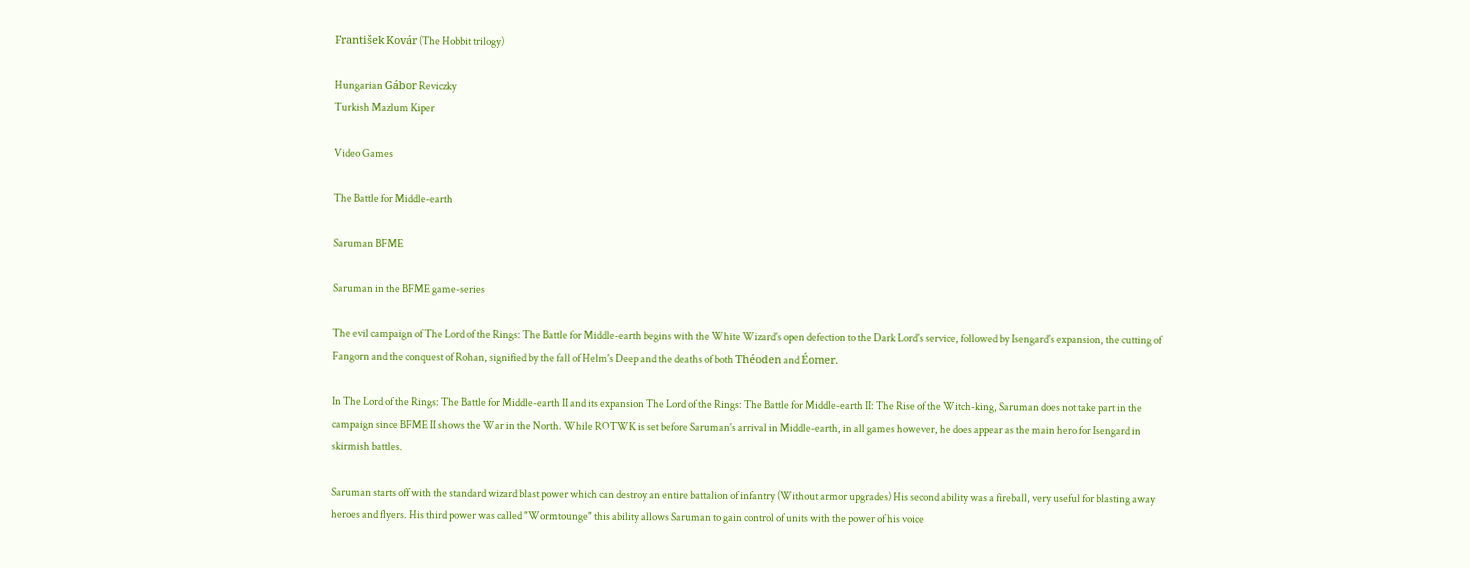František Kovár (The Hobbit trilogy)

Hungarian Gábor Reviczky
Turkish Mazlum Kiper

Video Games

The Battle for Middle-earth

Saruman BFME

Saruman in the BFME game-series

The evil campaign of The Lord of the Rings: The Battle for Middle-earth begins with the White Wizard's open defection to the Dark Lord's service, followed by Isengard's expansion, the cutting of Fangorn and the conquest of Rohan, signified by the fall of Helm's Deep and the deaths of both Théoden and Éomer.

In The Lord of the Rings: The Battle for Middle-earth II and its expansion The Lord of the Rings: The Battle for Middle-earth II: The Rise of the Witch-king, Saruman does not take part in the campaign since BFME II shows the War in the North. While ROTWK is set before Saruman's arrival in Middle-earth, in all games however, he does appear as the main hero for Isengard in skirmish battles.

Saruman starts off with the standard wizard blast power which can destroy an entire battalion of infantry (Without armor upgrades) His second ability was a fireball, very useful for blasting away heroes and flyers. His third power was called "Wormtounge" this ability allows Saruman to gain control of units with the power of his voice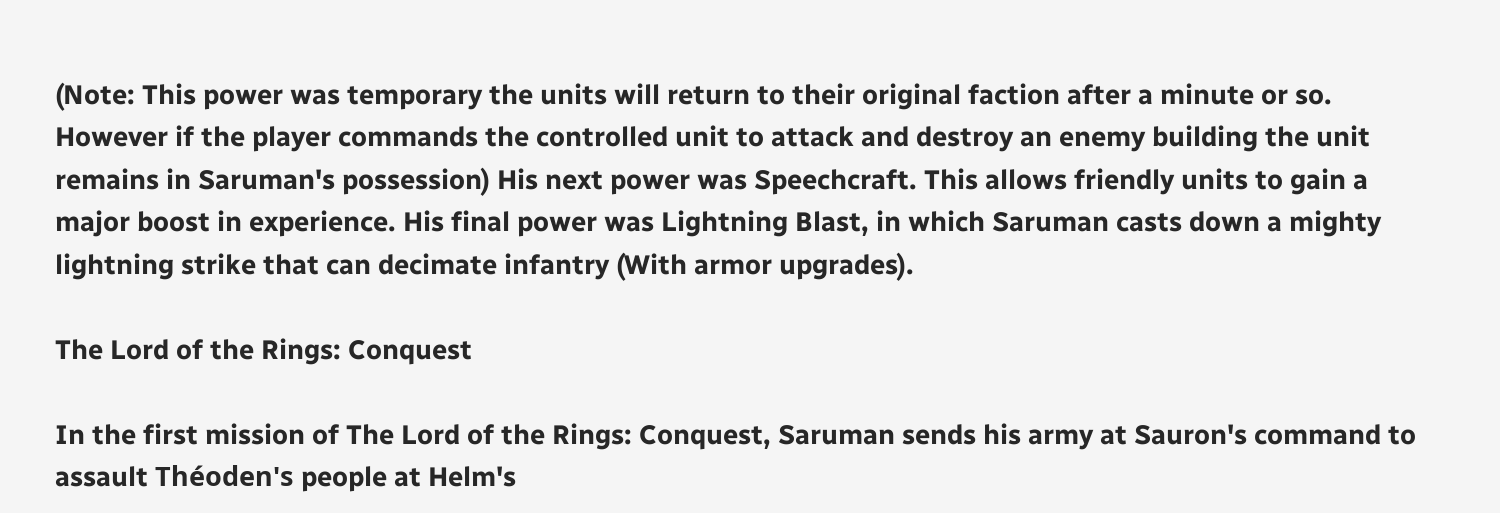(Note: This power was temporary the units will return to their original faction after a minute or so. However if the player commands the controlled unit to attack and destroy an enemy building the unit remains in Saruman's possession) His next power was Speechcraft. This allows friendly units to gain a major boost in experience. His final power was Lightning Blast, in which Saruman casts down a mighty lightning strike that can decimate infantry (With armor upgrades).

The Lord of the Rings: Conquest

In the first mission of The Lord of the Rings: Conquest, Saruman sends his army at Sauron's command to assault Théoden's people at Helm's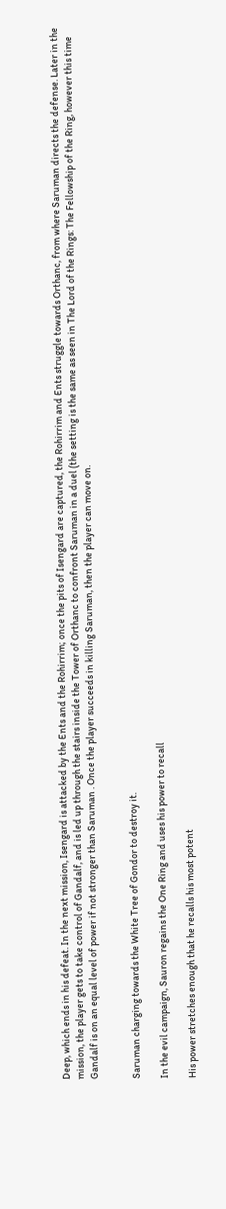Deep, which ends in his defeat. In the next mission, Isengard is attacked by the Ents and the Rohirrim; once the pits of Isengard are captured, the Rohirrim and Ents struggle towards Orthanc, from where Saruman directs the defense. Later in the mission, the player gets to take control of Gandalf, and is led up through the stairs inside the Tower of Orthanc to confront Saruman in a duel (the setting is the same as seen in The Lord of the Rings: The Fellowship of the Ring, however this time Gandalf is on an equal level of power if not stronger than Saruman . Once the player succeeds in killing Saruman, then the player can move on.


Saruman charging towards the White Tree of Gondor to destroy it.

In the evil campaign, Sauron regains the One Ring and uses his power to recall

His power stretches enough that he recalls his most potent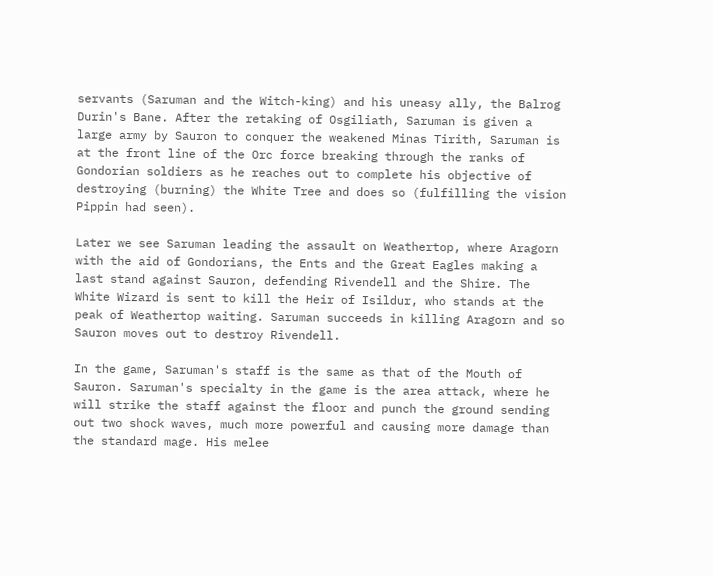servants (Saruman and the Witch-king) and his uneasy ally, the Balrog Durin's Bane. After the retaking of Osgiliath, Saruman is given a large army by Sauron to conquer the weakened Minas Tirith, Saruman is at the front line of the Orc force breaking through the ranks of Gondorian soldiers as he reaches out to complete his objective of destroying (burning) the White Tree and does so (fulfilling the vision Pippin had seen).

Later we see Saruman leading the assault on Weathertop, where Aragorn with the aid of Gondorians, the Ents and the Great Eagles making a last stand against Sauron, defending Rivendell and the Shire. The White Wizard is sent to kill the Heir of Isildur, who stands at the peak of Weathertop waiting. Saruman succeeds in killing Aragorn and so Sauron moves out to destroy Rivendell.

In the game, Saruman's staff is the same as that of the Mouth of Sauron. Saruman's specialty in the game is the area attack, where he will strike the staff against the floor and punch the ground sending out two shock waves, much more powerful and causing more damage than the standard mage. His melee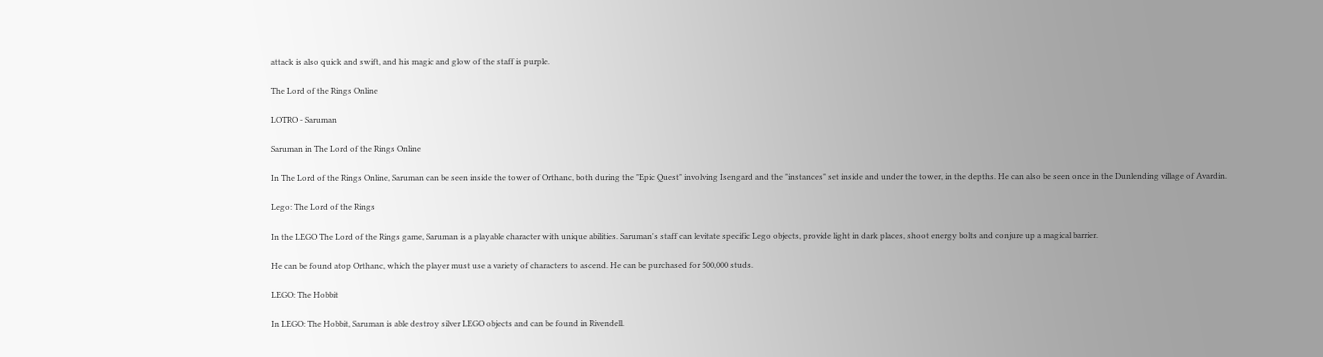attack is also quick and swift, and his magic and glow of the staff is purple.

The Lord of the Rings Online

LOTRO - Saruman

Saruman in The Lord of the Rings Online

In The Lord of the Rings Online, Saruman can be seen inside the tower of Orthanc, both during the "Epic Quest" involving Isengard and the "instances" set inside and under the tower, in the depths. He can also be seen once in the Dunlending village of Avardin.

Lego: The Lord of the Rings

In the LEGO The Lord of the Rings game, Saruman is a playable character with unique abilities. Saruman's staff can levitate specific Lego objects, provide light in dark places, shoot energy bolts and conjure up a magical barrier.

He can be found atop Orthanc, which the player must use a variety of characters to ascend. He can be purchased for 500,000 studs.

LEGO: The Hobbit

In LEGO: The Hobbit, Saruman is able destroy silver LEGO objects and can be found in Rivendell.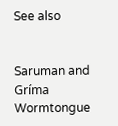See also


Saruman and Gríma Wormtongue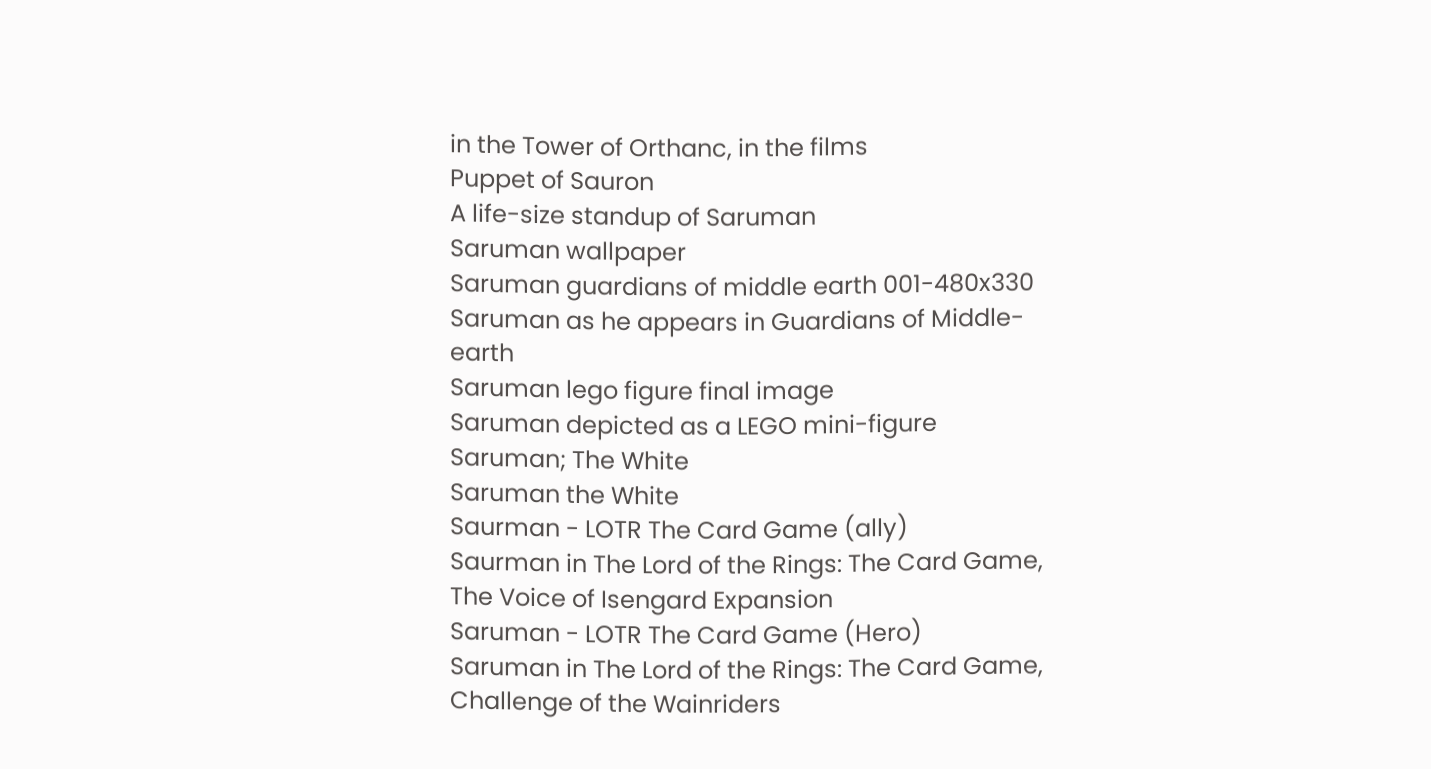in the Tower of Orthanc, in the films
Puppet of Sauron
A life-size standup of Saruman
Saruman wallpaper
Saruman guardians of middle earth 001-480x330
Saruman as he appears in Guardians of Middle-earth
Saruman lego figure final image
Saruman depicted as a LEGO mini-figure
Saruman; The White
Saruman the White
Saurman - LOTR The Card Game (ally)
Saurman in The Lord of the Rings: The Card Game, The Voice of Isengard Expansion
Saruman - LOTR The Card Game (Hero)
Saruman in The Lord of the Rings: The Card Game, Challenge of the Wainriders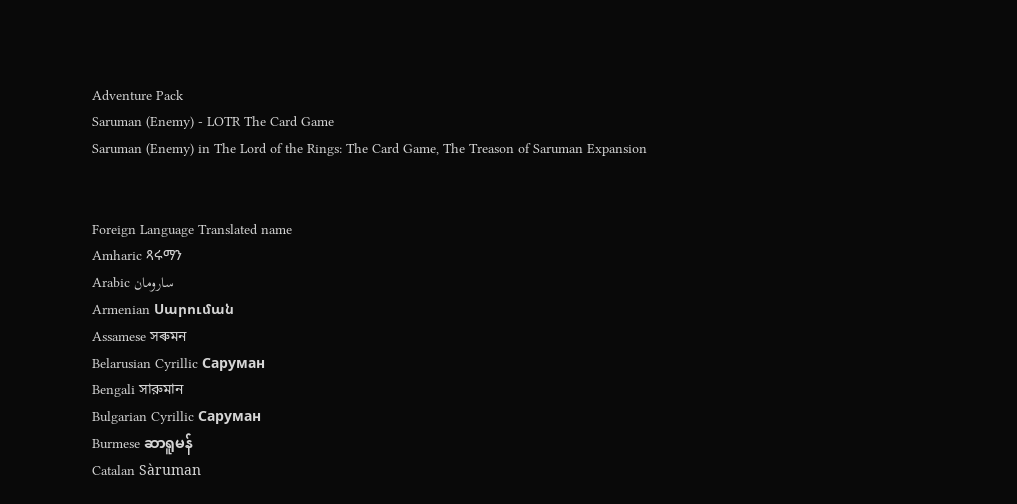Adventure Pack
Saruman (Enemy) - LOTR The Card Game
Saruman (Enemy) in The Lord of the Rings: The Card Game, The Treason of Saruman Expansion


Foreign Language Translated name
Amharic ጻሩማን
Arabic سارومان
Armenian Սարուման
Assamese সৰুমন
Belarusian Cyrillic Саруман
Bengali সারুমান
Bulgarian Cyrillic Саруман
Burmese ဆာရူမန်
Catalan Sàruman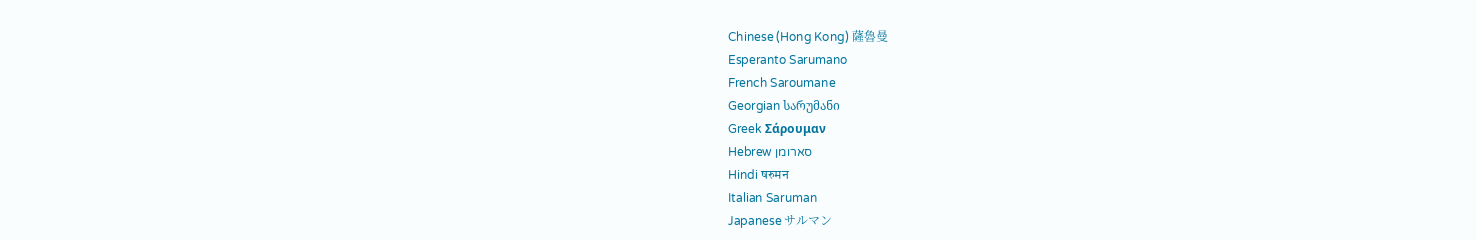Chinese (Hong Kong) 薩魯曼
Esperanto Sarumano
French Saroumane
Georgian სარუმანი
Greek Σάρουμαν
Hebrew סארומן
Hindi षरुमन
Italian Saruman
Japanese サルマン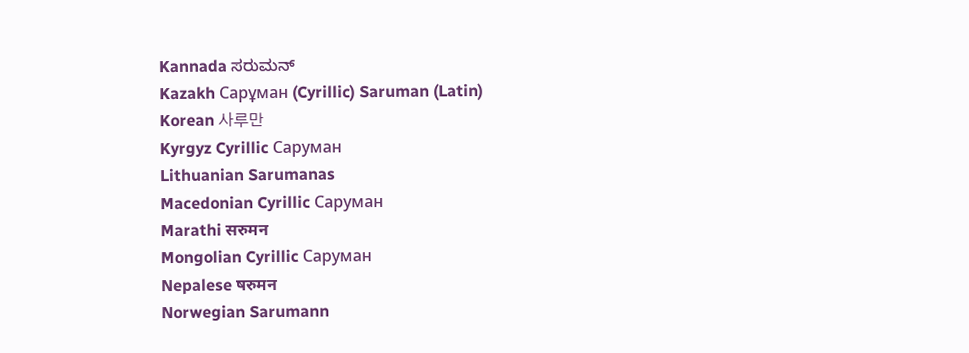Kannada ಸರುಮನ್
Kazakh Сарұман (Cyrillic) Saruman (Latin)
Korean 사루만
Kyrgyz Cyrillic Саруман
Lithuanian Sarumanas
Macedonian Cyrillic Саруман
Marathi सरुमन
Mongolian Cyrillic Саруман
Nepalese षरुमन
Norwegian Sarumann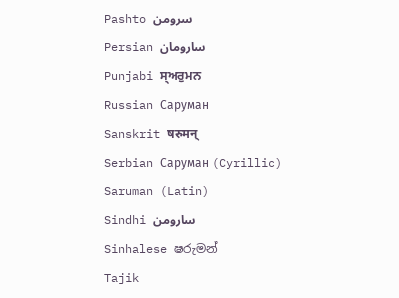Pashto سرومن
Persian سارومان
Punjabi ਸ੍ਅਰੁਮਨ
Russian Саруман
Sanskrit षरुमन्
Serbian Саруман (Cyrillic) Saruman (Latin)
Sindhi سارومن
Sinhalese ෂරුමන්
Tajik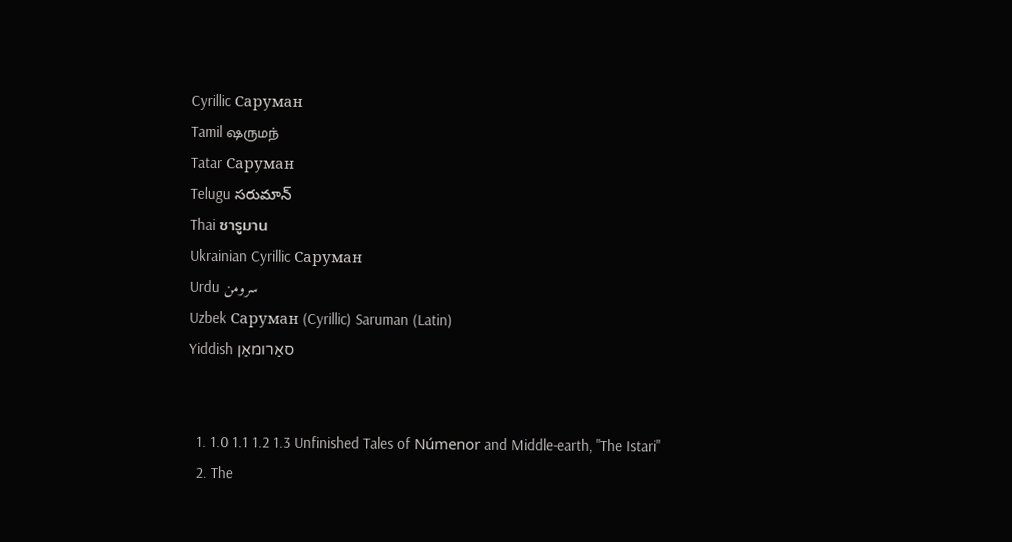Cyrillic Саруман
Tamil ஷருமந்
Tatar Саруман
Telugu సరుమాన్
Thai ซารูมาน
Ukrainian Cyrillic Саруман
Urdu سرومن
Uzbek Саруман (Cyrillic) Saruman (Latin)
Yiddish סאַרומאַן


  1. 1.0 1.1 1.2 1.3 Unfinished Tales of Númenor and Middle-earth, "The Istari"
  2. The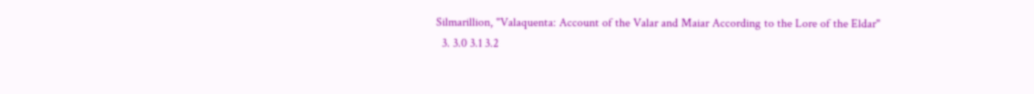Silmarillion, "Valaquenta: Account of the Valar and Maiar According to the Lore of the Eldar"
  3. 3.0 3.1 3.2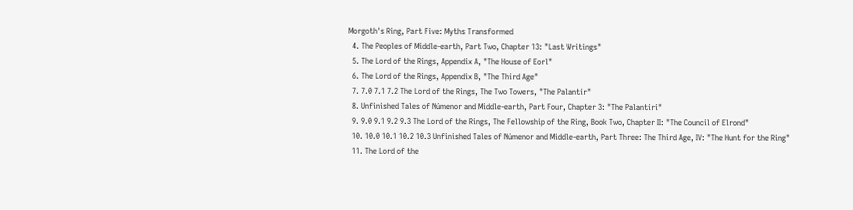Morgoth's Ring, Part Five: Myths Transformed
  4. The Peoples of Middle-earth, Part Two, Chapter 13: "Last Writings"
  5. The Lord of the Rings, Appendix A, "The House of Eorl"
  6. The Lord of the Rings, Appendix B, "The Third Age"
  7. 7.0 7.1 7.2 The Lord of the Rings, The Two Towers, "The Palantír"
  8. Unfinished Tales of Númenor and Middle-earth, Part Four, Chapter 3: "The Palantíri"
  9. 9.0 9.1 9.2 9.3 The Lord of the Rings, The Fellowship of the Ring, Book Two, Chapter II: "The Council of Elrond"
  10. 10.0 10.1 10.2 10.3 Unfinished Tales of Númenor and Middle-earth, Part Three: The Third Age, IV: "The Hunt for the Ring"
  11. The Lord of the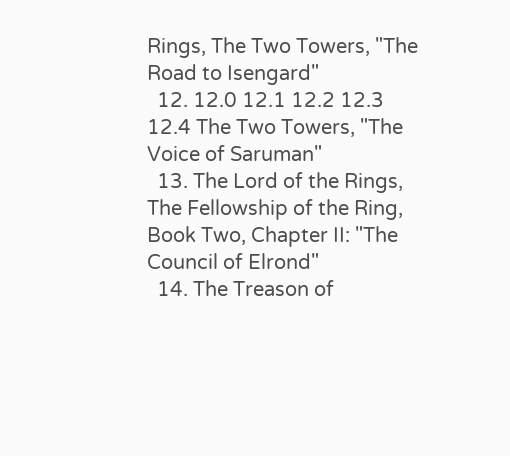Rings, The Two Towers, "The Road to Isengard"
  12. 12.0 12.1 12.2 12.3 12.4 The Two Towers, "The Voice of Saruman"
  13. The Lord of the Rings, The Fellowship of the Ring, Book Two, Chapter II: "The Council of Elrond"
  14. The Treason of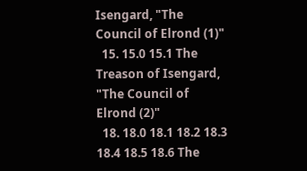Isengard, "The Council of Elrond (1)"
  15. 15.0 15.1 The Treason of Isengard, "The Council of Elrond (2)"
  18. 18.0 18.1 18.2 18.3 18.4 18.5 18.6 The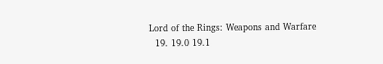Lord of the Rings: Weapons and Warfare
  19. 19.0 19.1